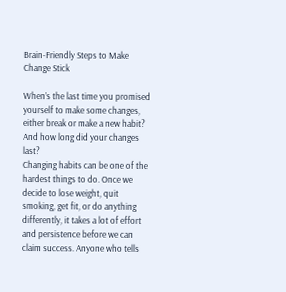Brain-Friendly Steps to Make Change Stick

When’s the last time you promised yourself to make some changes, either break or make a new habit? And how long did your changes last?
Changing habits can be one of the hardest things to do. Once we decide to lose weight, quit smoking, get fit, or do anything differently, it takes a lot of effort and persistence before we can claim success. Anyone who tells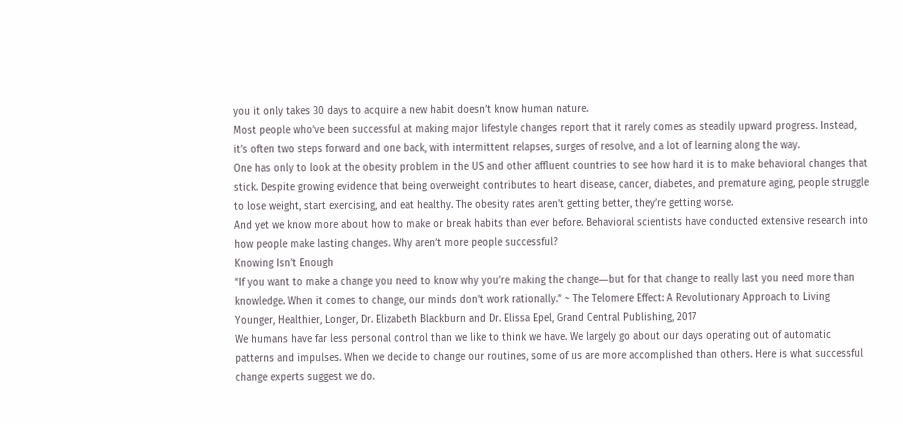you it only takes 30 days to acquire a new habit doesn’t know human nature.
Most people who’ve been successful at making major lifestyle changes report that it rarely comes as steadily upward progress. Instead, it’s often two steps forward and one back, with intermittent relapses, surges of resolve, and a lot of learning along the way.
One has only to look at the obesity problem in the US and other affluent countries to see how hard it is to make behavioral changes that stick. Despite growing evidence that being overweight contributes to heart disease, cancer, diabetes, and premature aging, people struggle to lose weight, start exercising, and eat healthy. The obesity rates aren’t getting better, they’re getting worse.
And yet we know more about how to make or break habits than ever before. Behavioral scientists have conducted extensive research into how people make lasting changes. Why aren’t more people successful?
Knowing Isn’t Enough
“If you want to make a change you need to know why you’re making the change―but for that change to really last you need more than knowledge. When it comes to change, our minds don’t work rationally.” ~ The Telomere Effect: A Revolutionary Approach to Living Younger, Healthier, Longer, Dr. Elizabeth Blackburn and Dr. Elissa Epel, Grand Central Publishing, 2017
We humans have far less personal control than we like to think we have. We largely go about our days operating out of automatic patterns and impulses. When we decide to change our routines, some of us are more accomplished than others. Here is what successful change experts suggest we do.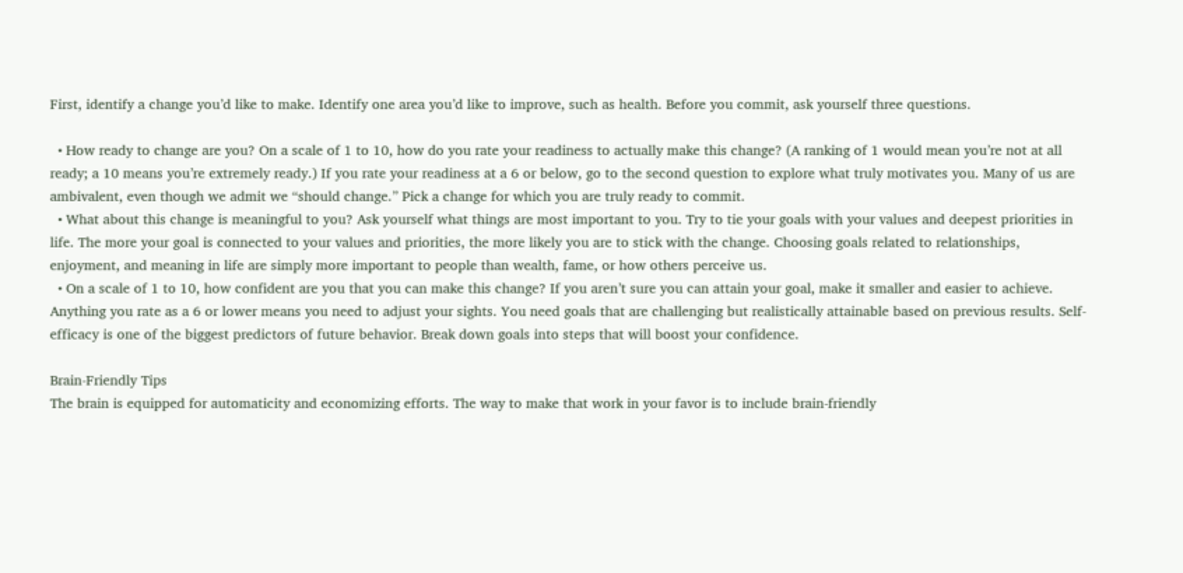First, identify a change you’d like to make. Identify one area you’d like to improve, such as health. Before you commit, ask yourself three questions.

  • How ready to change are you? On a scale of 1 to 10, how do you rate your readiness to actually make this change? (A ranking of 1 would mean you’re not at all ready; a 10 means you’re extremely ready.) If you rate your readiness at a 6 or below, go to the second question to explore what truly motivates you. Many of us are ambivalent, even though we admit we “should change.” Pick a change for which you are truly ready to commit.
  • What about this change is meaningful to you? Ask yourself what things are most important to you. Try to tie your goals with your values and deepest priorities in life. The more your goal is connected to your values and priorities, the more likely you are to stick with the change. Choosing goals related to relationships, enjoyment, and meaning in life are simply more important to people than wealth, fame, or how others perceive us.
  • On a scale of 1 to 10, how confident are you that you can make this change? If you aren’t sure you can attain your goal, make it smaller and easier to achieve. Anything you rate as a 6 or lower means you need to adjust your sights. You need goals that are challenging but realistically attainable based on previous results. Self-efficacy is one of the biggest predictors of future behavior. Break down goals into steps that will boost your confidence.

Brain-Friendly Tips
The brain is equipped for automaticity and economizing efforts. The way to make that work in your favor is to include brain-friendly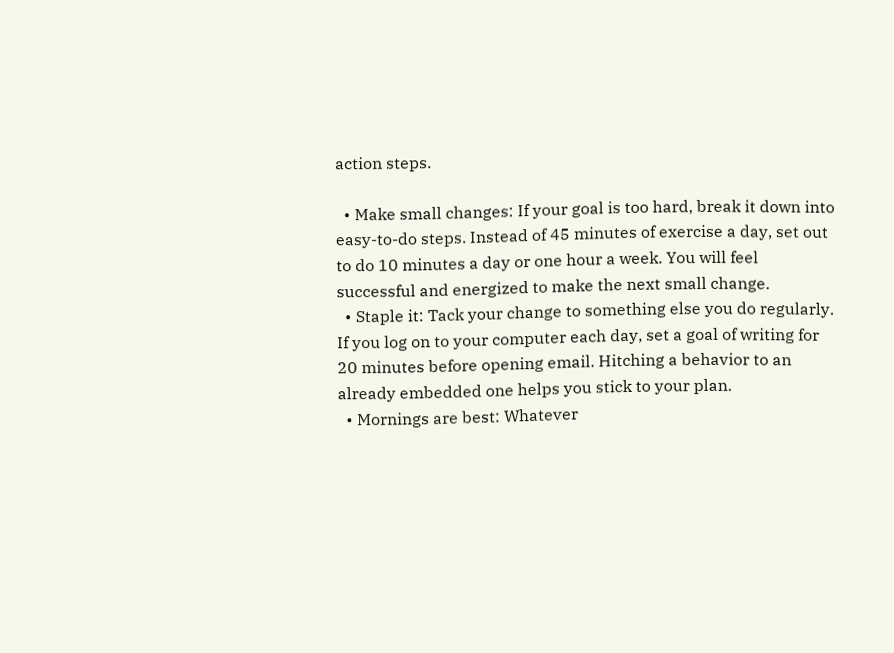action steps.

  • Make small changes: If your goal is too hard, break it down into easy-to-do steps. Instead of 45 minutes of exercise a day, set out to do 10 minutes a day or one hour a week. You will feel successful and energized to make the next small change.
  • Staple it: Tack your change to something else you do regularly. If you log on to your computer each day, set a goal of writing for 20 minutes before opening email. Hitching a behavior to an already embedded one helps you stick to your plan.
  • Mornings are best: Whatever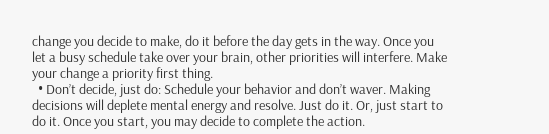change you decide to make, do it before the day gets in the way. Once you let a busy schedule take over your brain, other priorities will interfere. Make your change a priority first thing.
  • Don’t decide, just do: Schedule your behavior and don’t waver. Making decisions will deplete mental energy and resolve. Just do it. Or, just start to do it. Once you start, you may decide to complete the action.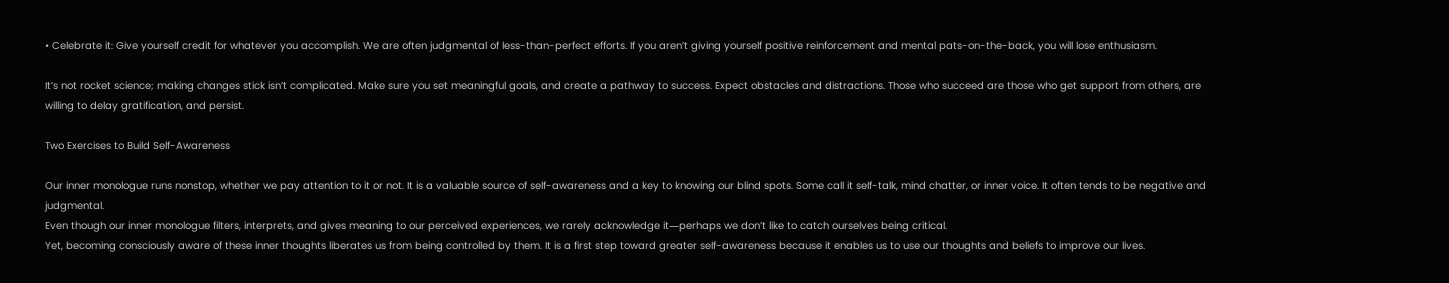• Celebrate it: Give yourself credit for whatever you accomplish. We are often judgmental of less-than-perfect efforts. If you aren’t giving yourself positive reinforcement and mental pats-on-the-back, you will lose enthusiasm.

It’s not rocket science; making changes stick isn’t complicated. Make sure you set meaningful goals, and create a pathway to success. Expect obstacles and distractions. Those who succeed are those who get support from others, are willing to delay gratification, and persist.

Two Exercises to Build Self-Awareness

Our inner monologue runs nonstop, whether we pay attention to it or not. It is a valuable source of self-awareness and a key to knowing our blind spots. Some call it self-talk, mind chatter, or inner voice. It often tends to be negative and judgmental.
Even though our inner monologue filters, interprets, and gives meaning to our perceived experiences, we rarely acknowledge it―perhaps we don’t like to catch ourselves being critical.
Yet, becoming consciously aware of these inner thoughts liberates us from being controlled by them. It is a first step toward greater self-awareness because it enables us to use our thoughts and beliefs to improve our lives.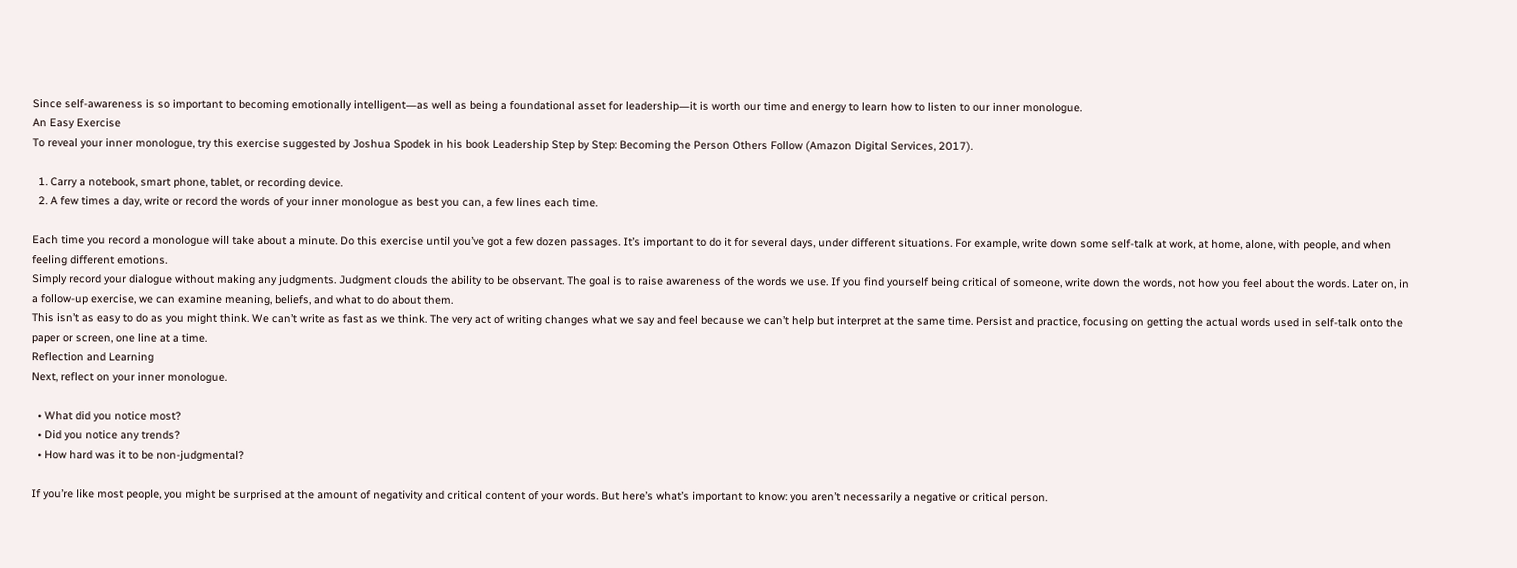Since self-awareness is so important to becoming emotionally intelligent―as well as being a foundational asset for leadership―it is worth our time and energy to learn how to listen to our inner monologue.
An Easy Exercise
To reveal your inner monologue, try this exercise suggested by Joshua Spodek in his book Leadership Step by Step: Becoming the Person Others Follow (Amazon Digital Services, 2017).

  1. Carry a notebook, smart phone, tablet, or recording device.
  2. A few times a day, write or record the words of your inner monologue as best you can, a few lines each time.

Each time you record a monologue will take about a minute. Do this exercise until you’ve got a few dozen passages. It’s important to do it for several days, under different situations. For example, write down some self-talk at work, at home, alone, with people, and when feeling different emotions.
Simply record your dialogue without making any judgments. Judgment clouds the ability to be observant. The goal is to raise awareness of the words we use. If you find yourself being critical of someone, write down the words, not how you feel about the words. Later on, in a follow-up exercise, we can examine meaning, beliefs, and what to do about them.
This isn’t as easy to do as you might think. We can’t write as fast as we think. The very act of writing changes what we say and feel because we can’t help but interpret at the same time. Persist and practice, focusing on getting the actual words used in self-talk onto the paper or screen, one line at a time.
Reflection and Learning
Next, reflect on your inner monologue.

  • What did you notice most?
  • Did you notice any trends?
  • How hard was it to be non-judgmental?

If you’re like most people, you might be surprised at the amount of negativity and critical content of your words. But here’s what’s important to know: you aren’t necessarily a negative or critical person.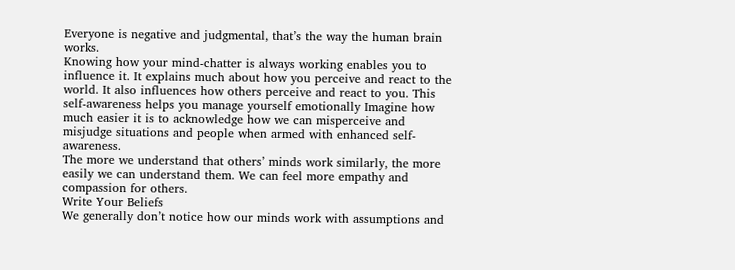Everyone is negative and judgmental, that’s the way the human brain works.
Knowing how your mind-chatter is always working enables you to influence it. It explains much about how you perceive and react to the world. It also influences how others perceive and react to you. This self-awareness helps you manage yourself emotionally Imagine how much easier it is to acknowledge how we can misperceive and misjudge situations and people when armed with enhanced self-awareness.
The more we understand that others’ minds work similarly, the more easily we can understand them. We can feel more empathy and compassion for others.
Write Your Beliefs
We generally don’t notice how our minds work with assumptions and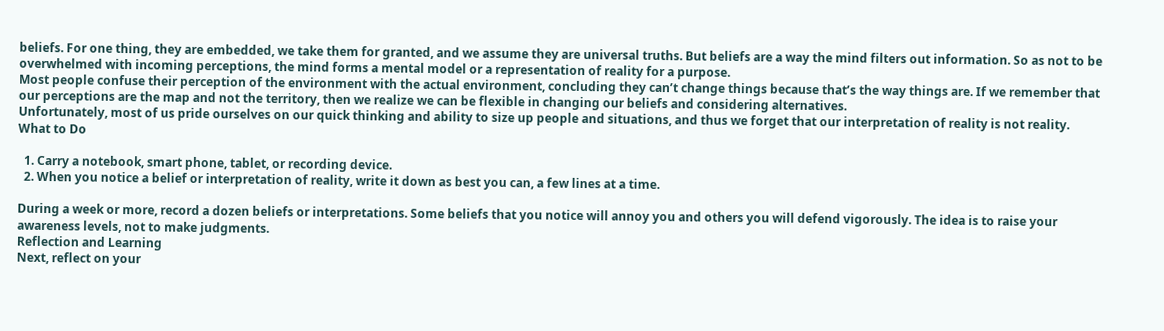beliefs. For one thing, they are embedded, we take them for granted, and we assume they are universal truths. But beliefs are a way the mind filters out information. So as not to be overwhelmed with incoming perceptions, the mind forms a mental model or a representation of reality for a purpose.
Most people confuse their perception of the environment with the actual environment, concluding they can’t change things because that’s the way things are. If we remember that our perceptions are the map and not the territory, then we realize we can be flexible in changing our beliefs and considering alternatives.
Unfortunately, most of us pride ourselves on our quick thinking and ability to size up people and situations, and thus we forget that our interpretation of reality is not reality.
What to Do

  1. Carry a notebook, smart phone, tablet, or recording device.
  2. When you notice a belief or interpretation of reality, write it down as best you can, a few lines at a time.

During a week or more, record a dozen beliefs or interpretations. Some beliefs that you notice will annoy you and others you will defend vigorously. The idea is to raise your awareness levels, not to make judgments.
Reflection and Learning
Next, reflect on your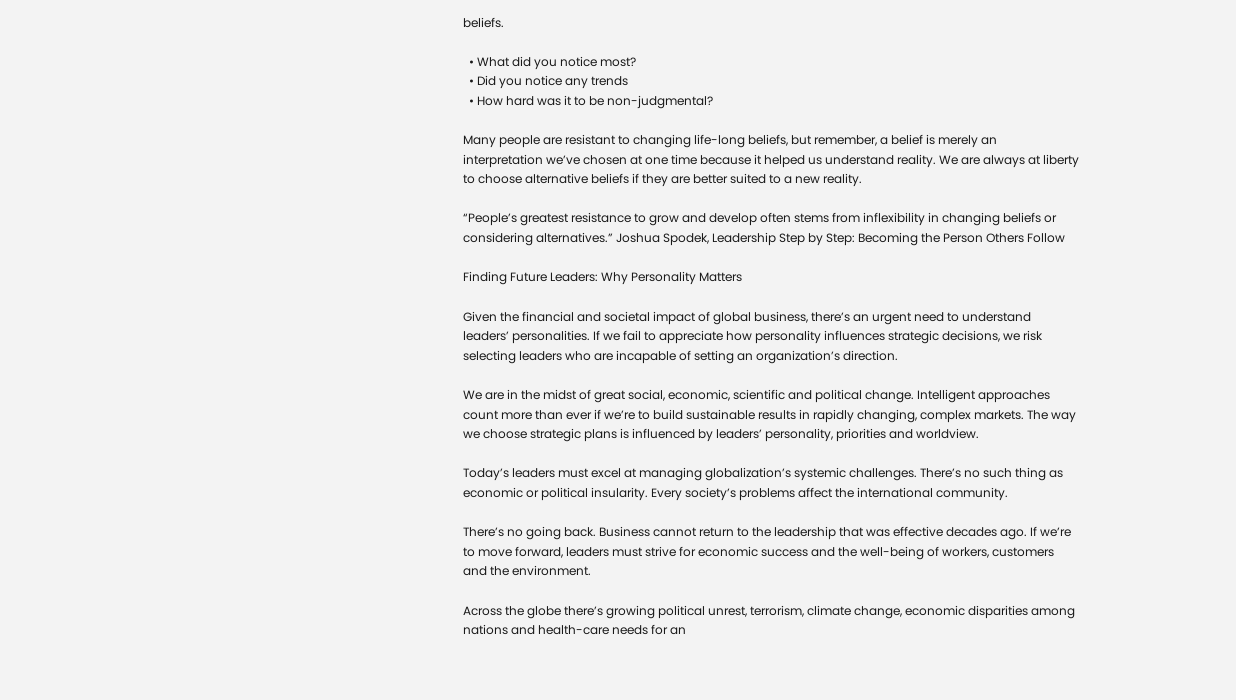beliefs.

  • What did you notice most?
  • Did you notice any trends
  • How hard was it to be non-judgmental?

Many people are resistant to changing life-long beliefs, but remember, a belief is merely an interpretation we’ve chosen at one time because it helped us understand reality. We are always at liberty to choose alternative beliefs if they are better suited to a new reality.

“People’s greatest resistance to grow and develop often stems from inflexibility in changing beliefs or considering alternatives.” Joshua Spodek, Leadership Step by Step: Becoming the Person Others Follow

Finding Future Leaders: Why Personality Matters

Given the financial and societal impact of global business, there’s an urgent need to understand leaders’ personalities. If we fail to appreciate how personality influences strategic decisions, we risk selecting leaders who are incapable of setting an organization’s direction.

We are in the midst of great social, economic, scientific and political change. Intelligent approaches count more than ever if we’re to build sustainable results in rapidly changing, complex markets. The way we choose strategic plans is influenced by leaders’ personality, priorities and worldview.

Today’s leaders must excel at managing globalization’s systemic challenges. There’s no such thing as economic or political insularity. Every society’s problems affect the international community.

There’s no going back. Business cannot return to the leadership that was effective decades ago. If we’re to move forward, leaders must strive for economic success and the well-being of workers, customers and the environment.

Across the globe there’s growing political unrest, terrorism, climate change, economic disparities among nations and health-care needs for an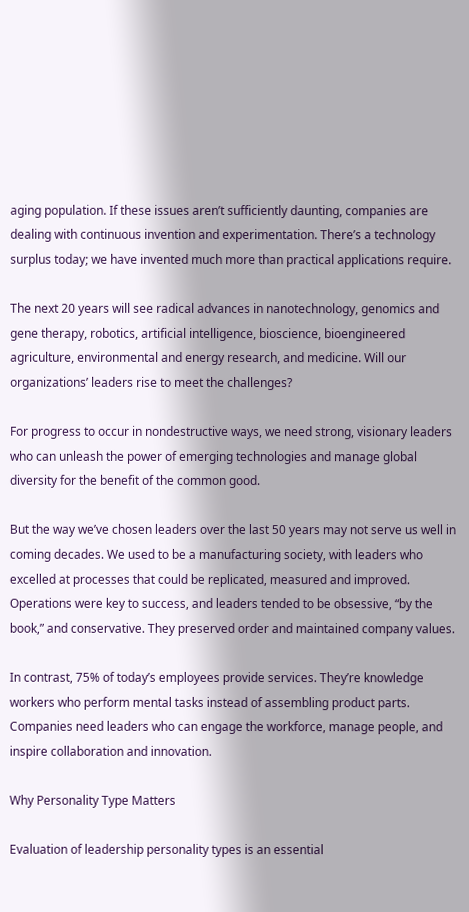aging population. If these issues aren’t sufficiently daunting, companies are dealing with continuous invention and experimentation. There’s a technology surplus today; we have invented much more than practical applications require.

The next 20 years will see radical advances in nanotechnology, genomics and gene therapy, robotics, artificial intelligence, bioscience, bioengineered agriculture, environmental and energy research, and medicine. Will our organizations’ leaders rise to meet the challenges?

For progress to occur in nondestructive ways, we need strong, visionary leaders who can unleash the power of emerging technologies and manage global diversity for the benefit of the common good.

But the way we’ve chosen leaders over the last 50 years may not serve us well in coming decades. We used to be a manufacturing society, with leaders who excelled at processes that could be replicated, measured and improved. Operations were key to success, and leaders tended to be obsessive, “by the book,” and conservative. They preserved order and maintained company values.

In contrast, 75% of today’s employees provide services. They’re knowledge workers who perform mental tasks instead of assembling product parts. Companies need leaders who can engage the workforce, manage people, and inspire collaboration and innovation.

Why Personality Type Matters

Evaluation of leadership personality types is an essential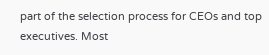part of the selection process for CEOs and top executives. Most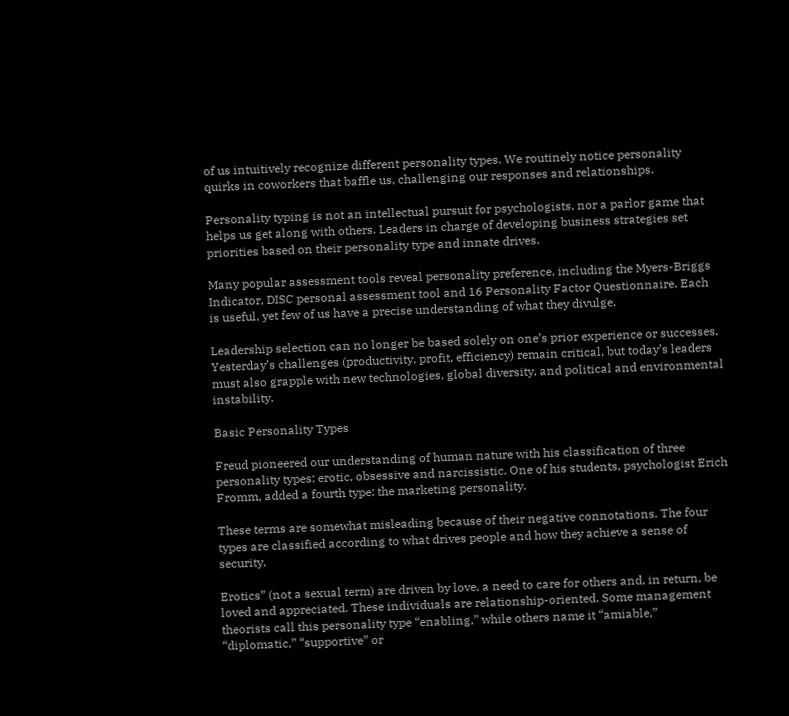of us intuitively recognize different personality types. We routinely notice personality quirks in coworkers that baffle us, challenging our responses and relationships.

Personality typing is not an intellectual pursuit for psychologists, nor a parlor game that helps us get along with others. Leaders in charge of developing business strategies set priorities based on their personality type and innate drives.

Many popular assessment tools reveal personality preference, including the Myers-Briggs Indicator, DISC personal assessment tool and 16 Personality Factor Questionnaire. Each is useful, yet few of us have a precise understanding of what they divulge.

Leadership selection can no longer be based solely on one’s prior experience or successes. Yesterday’s challenges (productivity, profit, efficiency) remain critical, but today’s leaders must also grapple with new technologies, global diversity, and political and environmental instability.

Basic Personality Types

Freud pioneered our understanding of human nature with his classification of three personality types: erotic, obsessive and narcissistic. One of his students, psychologist Erich Fromm, added a fourth type: the marketing personality.

These terms are somewhat misleading because of their negative connotations. The four types are classified according to what drives people and how they achieve a sense of security.

Erotics” (not a sexual term) are driven by love, a need to care for others and, in return, be loved and appreciated. These individuals are relationship-oriented. Some management theorists call this personality type “enabling,” while others name it “amiable,” “diplomatic,” “supportive” or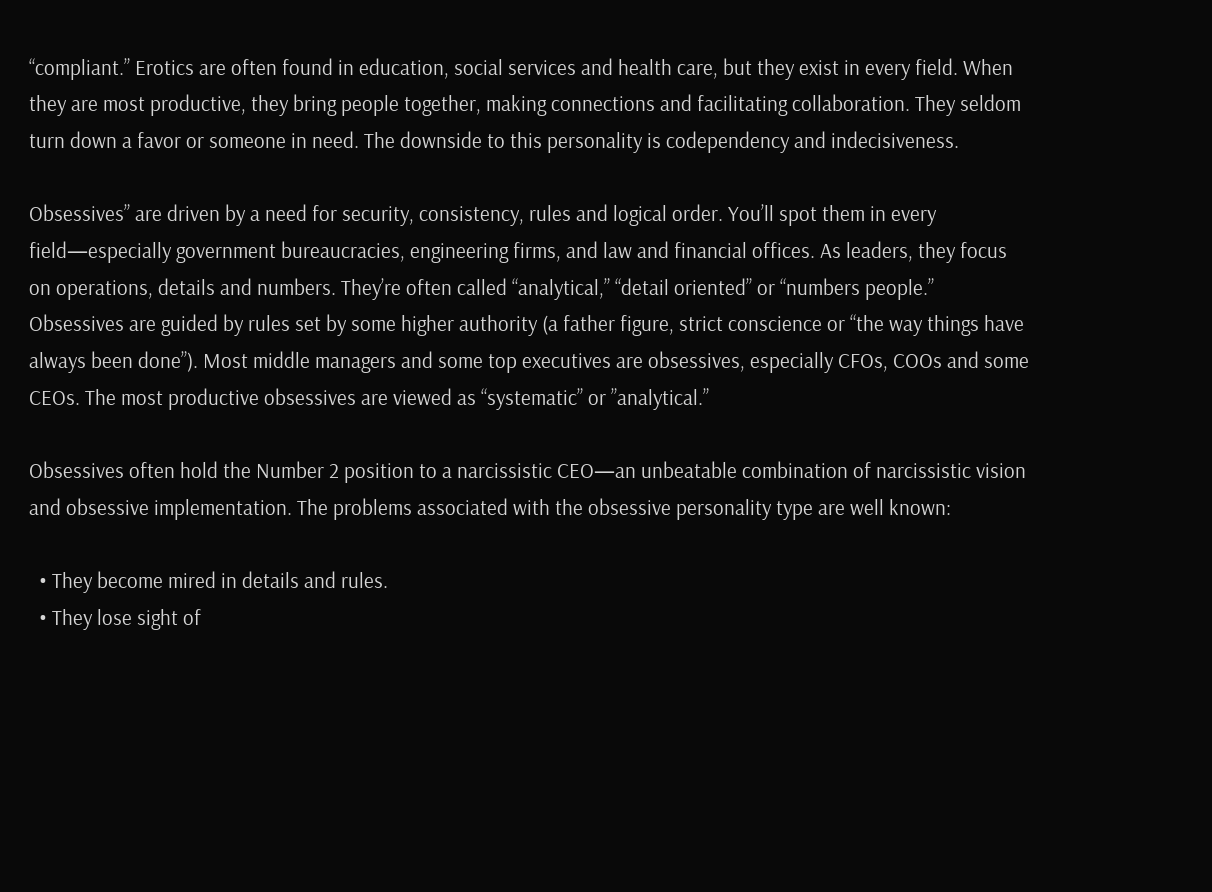“compliant.” Erotics are often found in education, social services and health care, but they exist in every field. When they are most productive, they bring people together, making connections and facilitating collaboration. They seldom turn down a favor or someone in need. The downside to this personality is codependency and indecisiveness.

Obsessives” are driven by a need for security, consistency, rules and logical order. You’ll spot them in every field—especially government bureaucracies, engineering firms, and law and financial offices. As leaders, they focus on operations, details and numbers. They’re often called “analytical,” “detail oriented” or “numbers people.” Obsessives are guided by rules set by some higher authority (a father figure, strict conscience or “the way things have always been done”). Most middle managers and some top executives are obsessives, especially CFOs, COOs and some CEOs. The most productive obsessives are viewed as “systematic” or ”analytical.”

Obsessives often hold the Number 2 position to a narcissistic CEO—an unbeatable combination of narcissistic vision and obsessive implementation. The problems associated with the obsessive personality type are well known:

  • They become mired in details and rules.
  • They lose sight of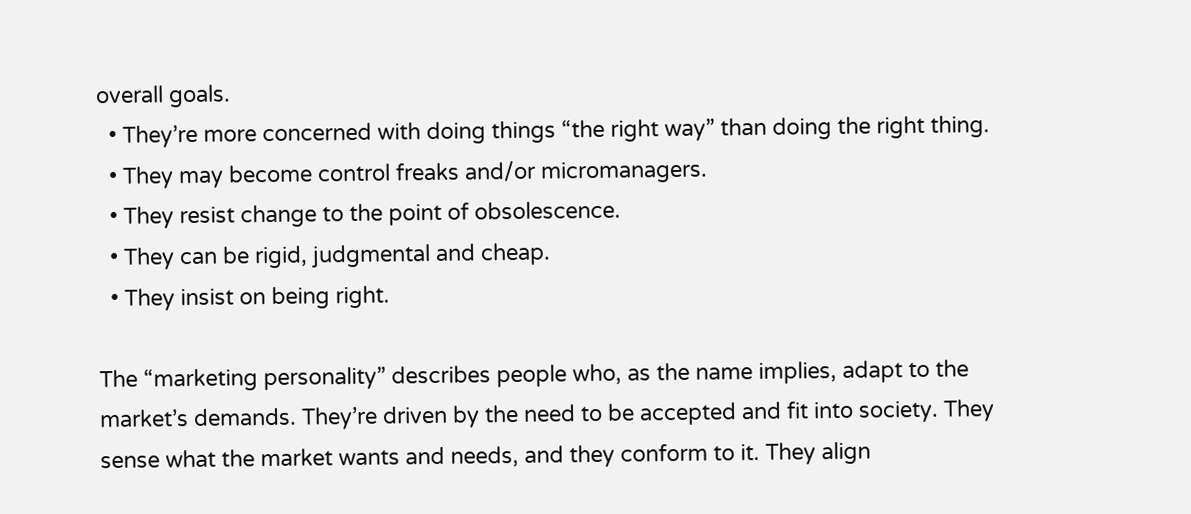overall goals.
  • They’re more concerned with doing things “the right way” than doing the right thing.
  • They may become control freaks and/or micromanagers.
  • They resist change to the point of obsolescence.
  • They can be rigid, judgmental and cheap.
  • They insist on being right.

The “marketing personality” describes people who, as the name implies, adapt to the market’s demands. They’re driven by the need to be accepted and fit into society. They sense what the market wants and needs, and they conform to it. They align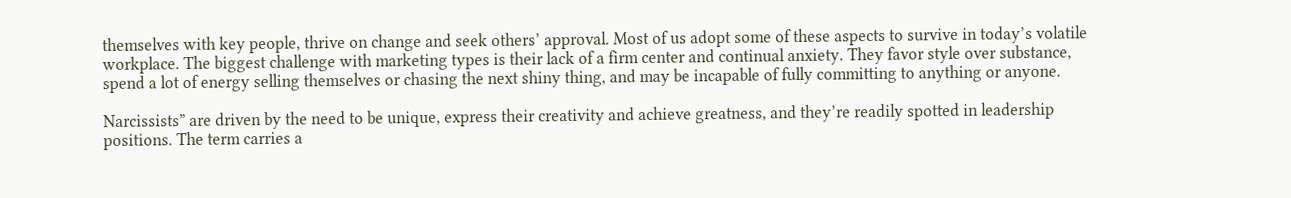themselves with key people, thrive on change and seek others’ approval. Most of us adopt some of these aspects to survive in today’s volatile workplace. The biggest challenge with marketing types is their lack of a firm center and continual anxiety. They favor style over substance, spend a lot of energy selling themselves or chasing the next shiny thing, and may be incapable of fully committing to anything or anyone.

Narcissists” are driven by the need to be unique, express their creativity and achieve greatness, and they’re readily spotted in leadership positions. The term carries a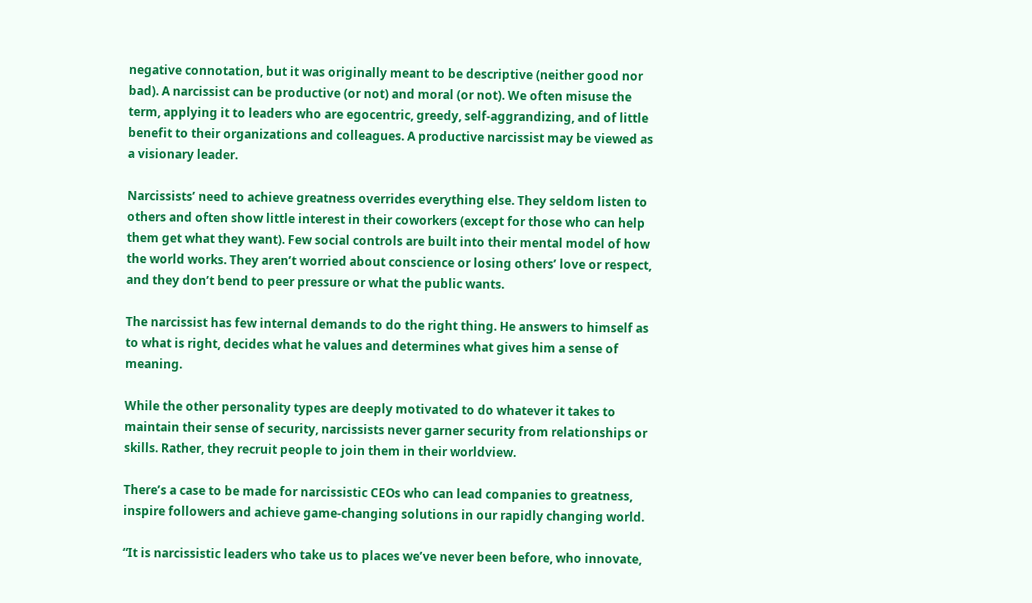negative connotation, but it was originally meant to be descriptive (neither good nor bad). A narcissist can be productive (or not) and moral (or not). We often misuse the term, applying it to leaders who are egocentric, greedy, self-aggrandizing, and of little benefit to their organizations and colleagues. A productive narcissist may be viewed as a visionary leader.

Narcissists’ need to achieve greatness overrides everything else. They seldom listen to others and often show little interest in their coworkers (except for those who can help them get what they want). Few social controls are built into their mental model of how the world works. They aren’t worried about conscience or losing others’ love or respect, and they don’t bend to peer pressure or what the public wants.

The narcissist has few internal demands to do the right thing. He answers to himself as to what is right, decides what he values and determines what gives him a sense of meaning.

While the other personality types are deeply motivated to do whatever it takes to maintain their sense of security, narcissists never garner security from relationships or skills. Rather, they recruit people to join them in their worldview.

There’s a case to be made for narcissistic CEOs who can lead companies to greatness, inspire followers and achieve game-changing solutions in our rapidly changing world.

“It is narcissistic leaders who take us to places we’ve never been before, who innovate,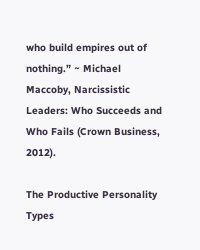who build empires out of nothing.” ~ Michael Maccoby, Narcissistic Leaders: Who Succeeds and Who Fails (Crown Business, 2012).

The Productive Personality Types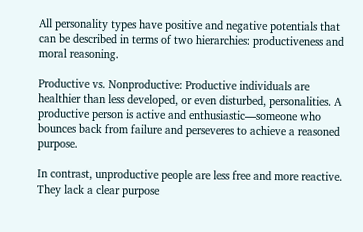All personality types have positive and negative potentials that can be described in terms of two hierarchies: productiveness and moral reasoning.

Productive vs. Nonproductive: Productive individuals are healthier than less developed, or even disturbed, personalities. A productive person is active and enthusiastic—someone who bounces back from failure and perseveres to achieve a reasoned purpose.

In contrast, unproductive people are less free and more reactive. They lack a clear purpose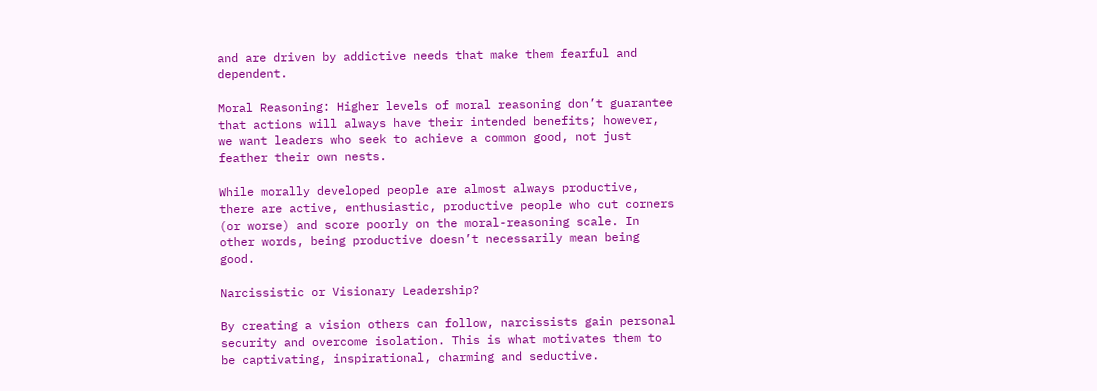and are driven by addictive needs that make them fearful and dependent.

Moral Reasoning: Higher levels of moral reasoning don’t guarantee that actions will always have their intended benefits; however, we want leaders who seek to achieve a common good, not just feather their own nests.

While morally developed people are almost always productive, there are active, enthusiastic, productive people who cut corners (or worse) and score poorly on the moral-reasoning scale. In other words, being productive doesn’t necessarily mean being good.

Narcissistic or Visionary Leadership?

By creating a vision others can follow, narcissists gain personal security and overcome isolation. This is what motivates them to be captivating, inspirational, charming and seductive.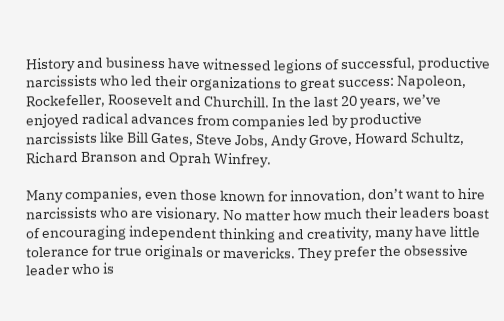History and business have witnessed legions of successful, productive narcissists who led their organizations to great success: Napoleon, Rockefeller, Roosevelt and Churchill. In the last 20 years, we’ve enjoyed radical advances from companies led by productive narcissists like Bill Gates, Steve Jobs, Andy Grove, Howard Schultz, Richard Branson and Oprah Winfrey.

Many companies, even those known for innovation, don’t want to hire narcissists who are visionary. No matter how much their leaders boast of encouraging independent thinking and creativity, many have little tolerance for true originals or mavericks. They prefer the obsessive leader who is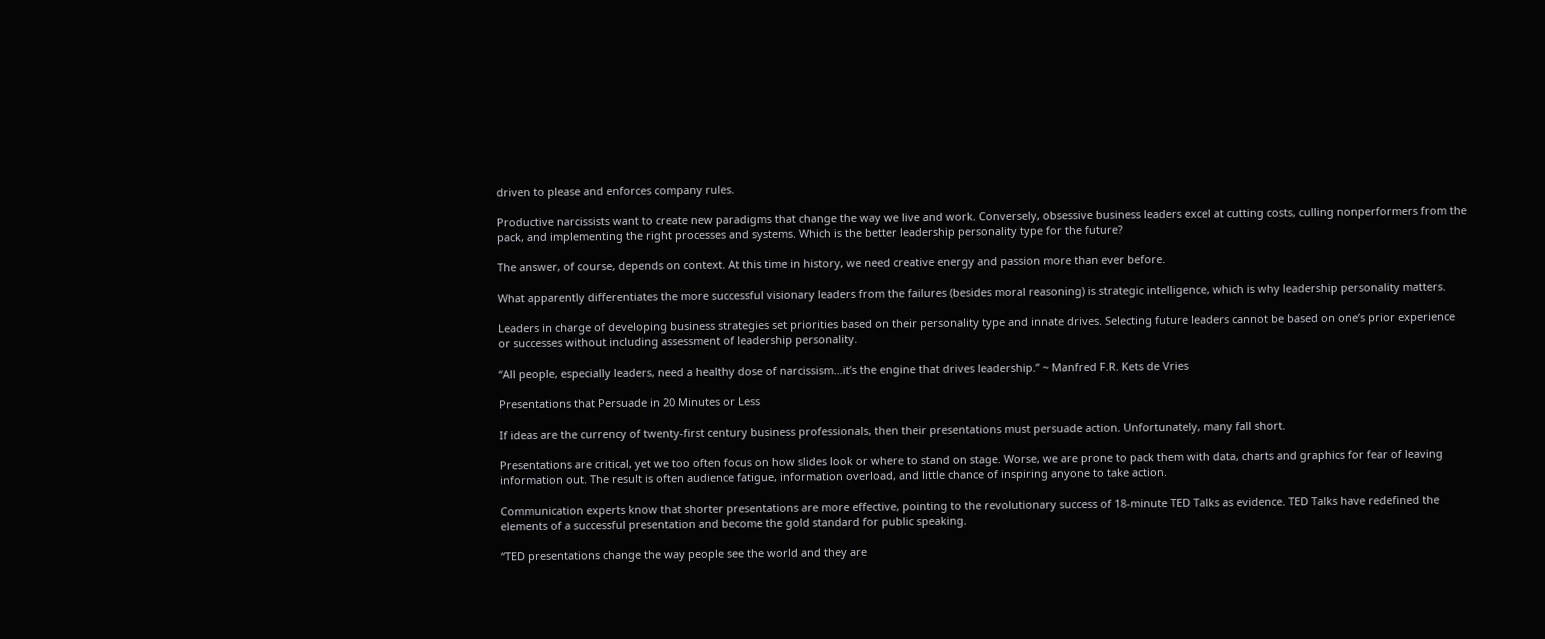driven to please and enforces company rules.

Productive narcissists want to create new paradigms that change the way we live and work. Conversely, obsessive business leaders excel at cutting costs, culling nonperformers from the pack, and implementing the right processes and systems. Which is the better leadership personality type for the future?

The answer, of course, depends on context. At this time in history, we need creative energy and passion more than ever before.

What apparently differentiates the more successful visionary leaders from the failures (besides moral reasoning) is strategic intelligence, which is why leadership personality matters.

Leaders in charge of developing business strategies set priorities based on their personality type and innate drives. Selecting future leaders cannot be based on one’s prior experience or successes without including assessment of leadership personality.

“All people, especially leaders, need a healthy dose of narcissism…it’s the engine that drives leadership.” ~ Manfred F.R. Kets de Vries

Presentations that Persuade in 20 Minutes or Less

If ideas are the currency of twenty-first century business professionals, then their presentations must persuade action. Unfortunately, many fall short.

Presentations are critical, yet we too often focus on how slides look or where to stand on stage. Worse, we are prone to pack them with data, charts and graphics for fear of leaving information out. The result is often audience fatigue, information overload, and little chance of inspiring anyone to take action.

Communication experts know that shorter presentations are more effective, pointing to the revolutionary success of 18-minute TED Talks as evidence. TED Talks have redefined the elements of a successful presentation and become the gold standard for public speaking.

“TED presentations change the way people see the world and they are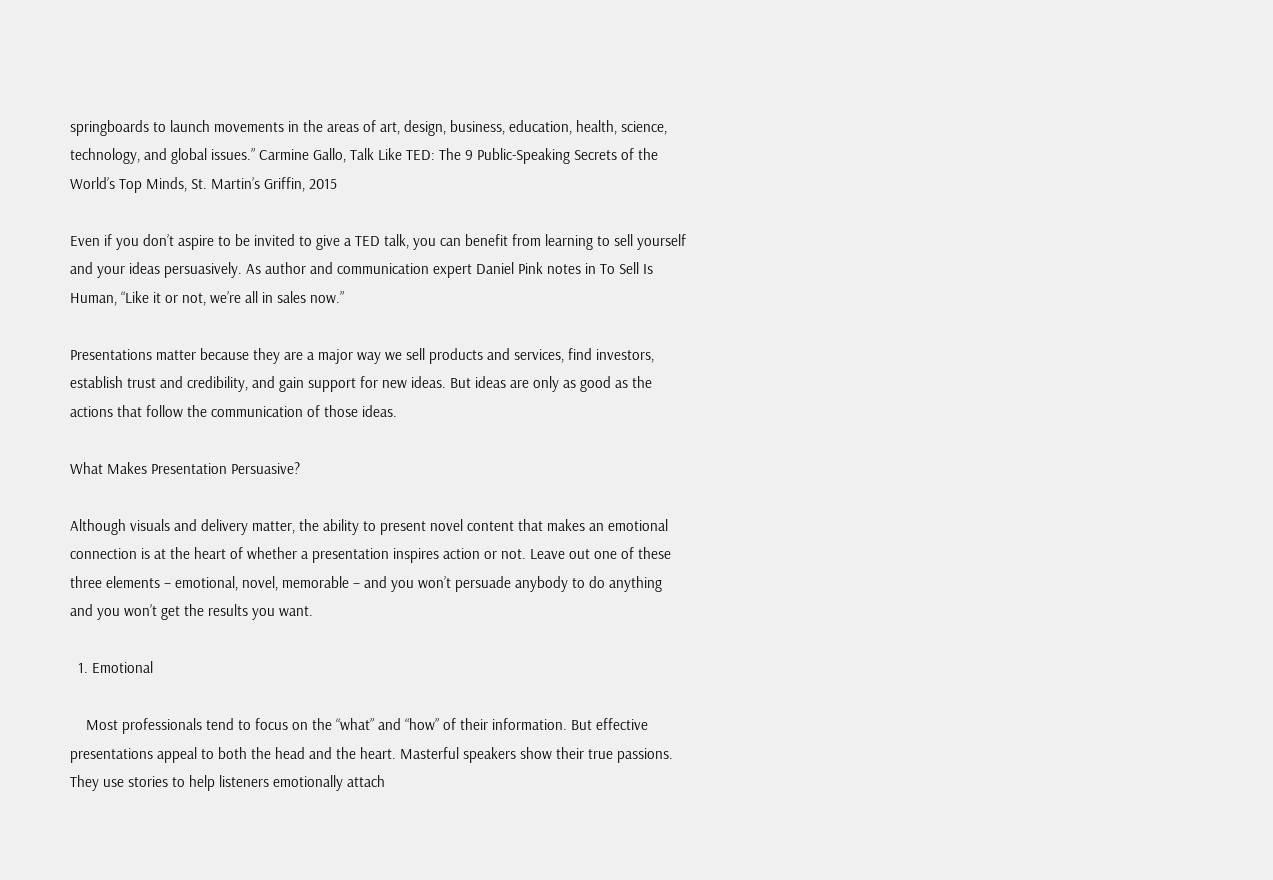springboards to launch movements in the areas of art, design, business, education, health, science, technology, and global issues.” Carmine Gallo, Talk Like TED: The 9 Public-Speaking Secrets of the World’s Top Minds, St. Martin’s Griffin, 2015

Even if you don’t aspire to be invited to give a TED talk, you can benefit from learning to sell yourself and your ideas persuasively. As author and communication expert Daniel Pink notes in To Sell Is Human, “Like it or not, we’re all in sales now.”

Presentations matter because they are a major way we sell products and services, find investors, establish trust and credibility, and gain support for new ideas. But ideas are only as good as the actions that follow the communication of those ideas.

What Makes Presentation Persuasive?

Although visuals and delivery matter, the ability to present novel content that makes an emotional connection is at the heart of whether a presentation inspires action or not. Leave out one of these three elements – emotional, novel, memorable – and you won’t persuade anybody to do anything and you won’t get the results you want.

  1. Emotional

    Most professionals tend to focus on the “what” and “how” of their information. But effective presentations appeal to both the head and the heart. Masterful speakers show their true passions. They use stories to help listeners emotionally attach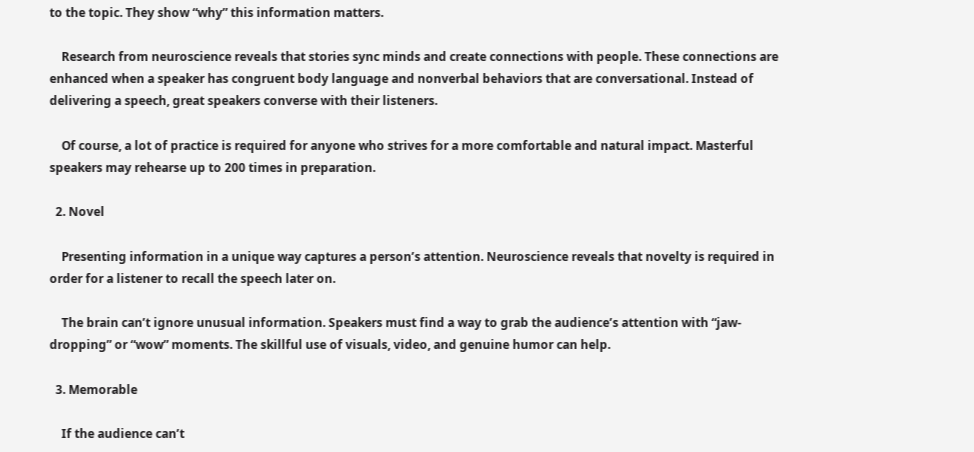to the topic. They show “why” this information matters.

    Research from neuroscience reveals that stories sync minds and create connections with people. These connections are enhanced when a speaker has congruent body language and nonverbal behaviors that are conversational. Instead of delivering a speech, great speakers converse with their listeners.

    Of course, a lot of practice is required for anyone who strives for a more comfortable and natural impact. Masterful speakers may rehearse up to 200 times in preparation.

  2. Novel

    Presenting information in a unique way captures a person’s attention. Neuroscience reveals that novelty is required in order for a listener to recall the speech later on.

    The brain can’t ignore unusual information. Speakers must find a way to grab the audience’s attention with “jaw-dropping” or “wow” moments. The skillful use of visuals, video, and genuine humor can help.

  3. Memorable

    If the audience can’t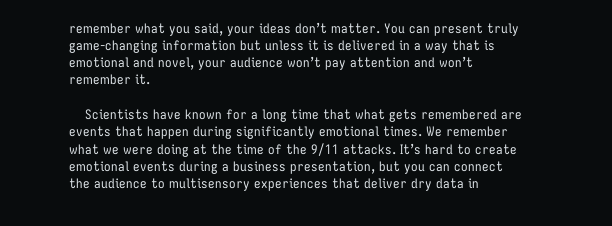remember what you said, your ideas don’t matter. You can present truly game-changing information but unless it is delivered in a way that is emotional and novel, your audience won’t pay attention and won’t remember it.

    Scientists have known for a long time that what gets remembered are events that happen during significantly emotional times. We remember what we were doing at the time of the 9/11 attacks. It’s hard to create emotional events during a business presentation, but you can connect the audience to multisensory experiences that deliver dry data in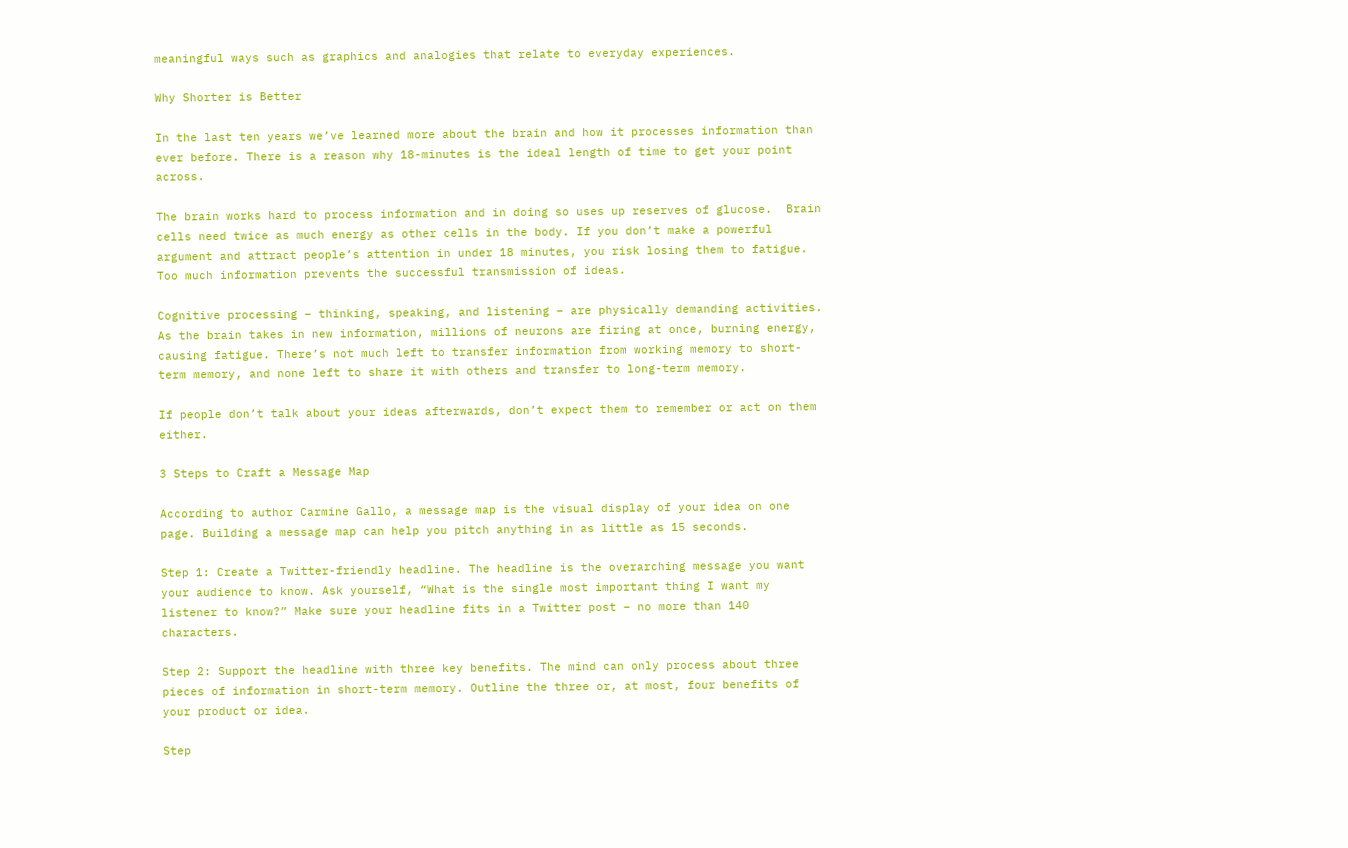meaningful ways such as graphics and analogies that relate to everyday experiences.

Why Shorter is Better

In the last ten years we’ve learned more about the brain and how it processes information than ever before. There is a reason why 18-minutes is the ideal length of time to get your point across.

The brain works hard to process information and in doing so uses up reserves of glucose.  Brain cells need twice as much energy as other cells in the body. If you don’t make a powerful argument and attract people’s attention in under 18 minutes, you risk losing them to fatigue. Too much information prevents the successful transmission of ideas.

Cognitive processing – thinking, speaking, and listening – are physically demanding activities. As the brain takes in new information, millions of neurons are firing at once, burning energy, causing fatigue. There’s not much left to transfer information from working memory to short-term memory, and none left to share it with others and transfer to long-term memory.

If people don’t talk about your ideas afterwards, don’t expect them to remember or act on them either.

3 Steps to Craft a Message Map

According to author Carmine Gallo, a message map is the visual display of your idea on one page. Building a message map can help you pitch anything in as little as 15 seconds.

Step 1: Create a Twitter-friendly headline. The headline is the overarching message you want your audience to know. Ask yourself, “What is the single most important thing I want my listener to know?” Make sure your headline fits in a Twitter post – no more than 140 characters.

Step 2: Support the headline with three key benefits. The mind can only process about three pieces of information in short-term memory. Outline the three or, at most, four benefits of your product or idea.

Step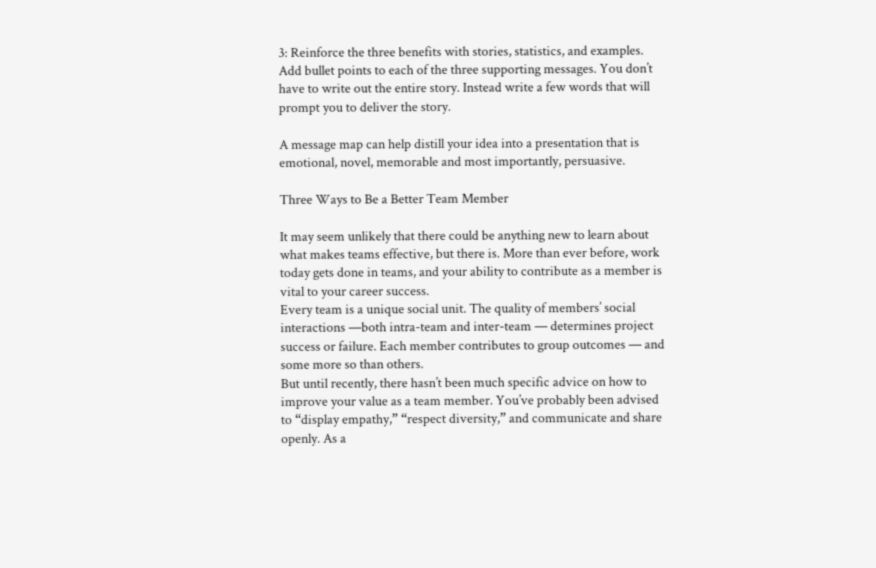3: Reinforce the three benefits with stories, statistics, and examples. Add bullet points to each of the three supporting messages. You don’t have to write out the entire story. Instead write a few words that will prompt you to deliver the story.

A message map can help distill your idea into a presentation that is emotional, novel, memorable and most importantly, persuasive.

Three Ways to Be a Better Team Member

It may seem unlikely that there could be anything new to learn about what makes teams effective, but there is. More than ever before, work today gets done in teams, and your ability to contribute as a member is vital to your career success.
Every team is a unique social unit. The quality of members’ social interactions —both intra-team and inter-team — determines project success or failure. Each member contributes to group outcomes — and some more so than others.
But until recently, there hasn’t been much specific advice on how to improve your value as a team member. You’ve probably been advised to “display empathy,” “respect diversity,” and communicate and share openly. As a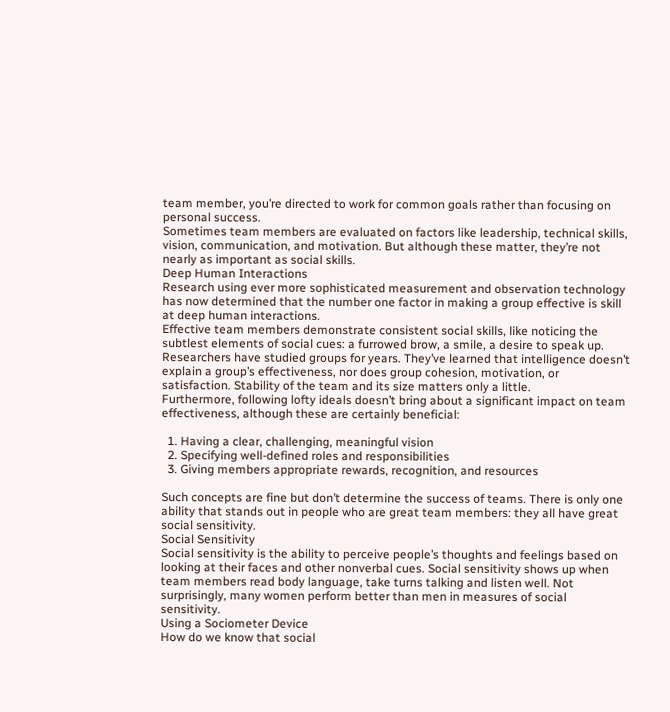team member, you’re directed to work for common goals rather than focusing on personal success.
Sometimes team members are evaluated on factors like leadership, technical skills, vision, communication, and motivation. But although these matter, they’re not nearly as important as social skills.
Deep Human Interactions
Research using ever more sophisticated measurement and observation technology has now determined that the number one factor in making a group effective is skill at deep human interactions.
Effective team members demonstrate consistent social skills, like noticing the subtlest elements of social cues: a furrowed brow, a smile, a desire to speak up.
Researchers have studied groups for years. They’ve learned that intelligence doesn’t explain a group’s effectiveness, nor does group cohesion, motivation, or satisfaction. Stability of the team and its size matters only a little.
Furthermore, following lofty ideals doesn’t bring about a significant impact on team effectiveness, although these are certainly beneficial:

  1. Having a clear, challenging, meaningful vision
  2. Specifying well-defined roles and responsibilities
  3. Giving members appropriate rewards, recognition, and resources

Such concepts are fine but don’t determine the success of teams. There is only one ability that stands out in people who are great team members: they all have great social sensitivity.
Social Sensitivity
Social sensitivity is the ability to perceive people’s thoughts and feelings based on looking at their faces and other nonverbal cues. Social sensitivity shows up when team members read body language, take turns talking and listen well. Not surprisingly, many women perform better than men in measures of social sensitivity.
Using a Sociometer Device
How do we know that social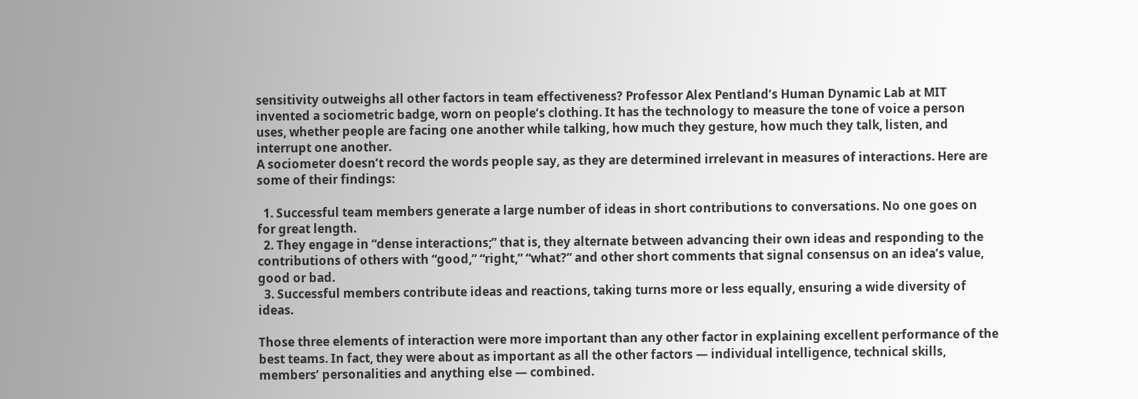sensitivity outweighs all other factors in team effectiveness? Professor Alex Pentland’s Human Dynamic Lab at MIT invented a sociometric badge, worn on people’s clothing. It has the technology to measure the tone of voice a person uses, whether people are facing one another while talking, how much they gesture, how much they talk, listen, and interrupt one another.
A sociometer doesn’t record the words people say, as they are determined irrelevant in measures of interactions. Here are some of their findings:

  1. Successful team members generate a large number of ideas in short contributions to conversations. No one goes on for great length.
  2. They engage in “dense interactions;” that is, they alternate between advancing their own ideas and responding to the contributions of others with “good,” “right,” “what?” and other short comments that signal consensus on an idea’s value, good or bad.
  3. Successful members contribute ideas and reactions, taking turns more or less equally, ensuring a wide diversity of ideas.

Those three elements of interaction were more important than any other factor in explaining excellent performance of the best teams. In fact, they were about as important as all the other factors — individual intelligence, technical skills, members’ personalities and anything else — combined.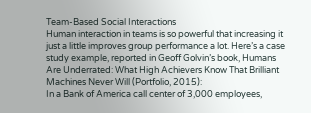Team-Based Social Interactions
Human interaction in teams is so powerful that increasing it just a little improves group performance a lot. Here’s a case study example, reported in Geoff Golvin’s book, Humans Are Underrated: What High Achievers Know That Brilliant Machines Never Will (Portfolio, 2015):
In a Bank of America call center of 3,000 employees,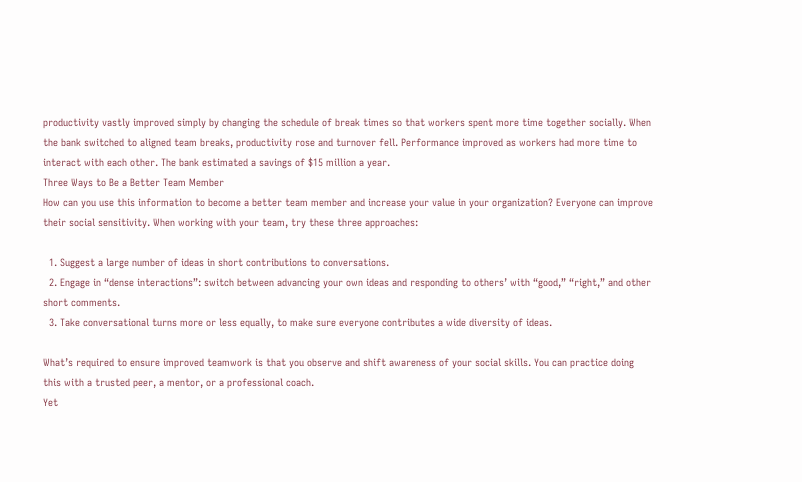productivity vastly improved simply by changing the schedule of break times so that workers spent more time together socially. When the bank switched to aligned team breaks, productivity rose and turnover fell. Performance improved as workers had more time to interact with each other. The bank estimated a savings of $15 million a year.
Three Ways to Be a Better Team Member
How can you use this information to become a better team member and increase your value in your organization? Everyone can improve their social sensitivity. When working with your team, try these three approaches:

  1. Suggest a large number of ideas in short contributions to conversations.
  2. Engage in “dense interactions”: switch between advancing your own ideas and responding to others’ with “good,” “right,” and other short comments.
  3. Take conversational turns more or less equally, to make sure everyone contributes a wide diversity of ideas.

What’s required to ensure improved teamwork is that you observe and shift awareness of your social skills. You can practice doing this with a trusted peer, a mentor, or a professional coach.
Yet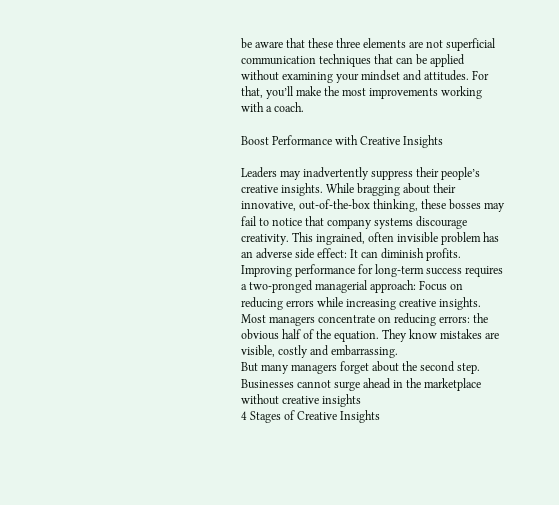be aware that these three elements are not superficial communication techniques that can be applied without examining your mindset and attitudes. For that, you’ll make the most improvements working with a coach.

Boost Performance with Creative Insights

Leaders may inadvertently suppress their people’s creative insights. While bragging about their innovative, out-of-the-box thinking, these bosses may fail to notice that company systems discourage creativity. This ingrained, often invisible problem has an adverse side effect: It can diminish profits.
Improving performance for long-term success requires a two-pronged managerial approach: Focus on reducing errors while increasing creative insights.
Most managers concentrate on reducing errors: the obvious half of the equation. They know mistakes are visible, costly and embarrassing.
But many managers forget about the second step. Businesses cannot surge ahead in the marketplace without creative insights
4 Stages of Creative Insights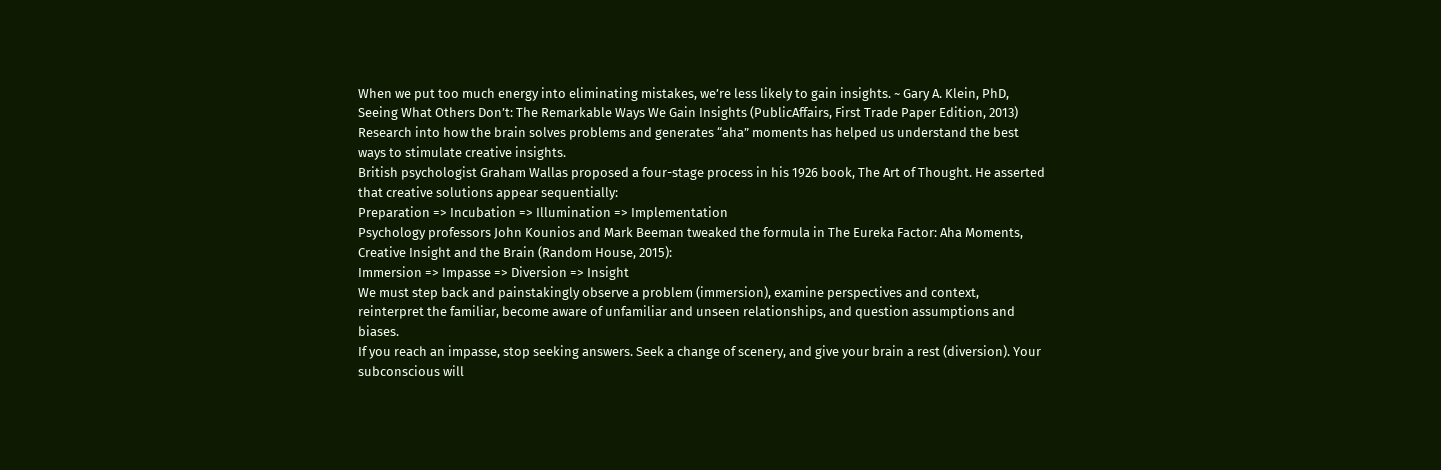When we put too much energy into eliminating mistakes, we’re less likely to gain insights. ~ Gary A. Klein, PhD, Seeing What Others Don’t: The Remarkable Ways We Gain Insights (PublicAffairs, First Trade Paper Edition, 2013)
Research into how the brain solves problems and generates “aha” moments has helped us understand the best ways to stimulate creative insights.
British psychologist Graham Wallas proposed a four-stage process in his 1926 book, The Art of Thought. He asserted that creative solutions appear sequentially:
Preparation => Incubation => Illumination => Implementation
Psychology professors John Kounios and Mark Beeman tweaked the formula in The Eureka Factor: Aha Moments, Creative Insight and the Brain (Random House, 2015):
Immersion => Impasse => Diversion => Insight
We must step back and painstakingly observe a problem (immersion), examine perspectives and context, reinterpret the familiar, become aware of unfamiliar and unseen relationships, and question assumptions and biases.
If you reach an impasse, stop seeking answers. Seek a change of scenery, and give your brain a rest (diversion). Your subconscious will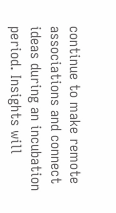continue to make remote associations and connect ideas during an incubation period. Insights will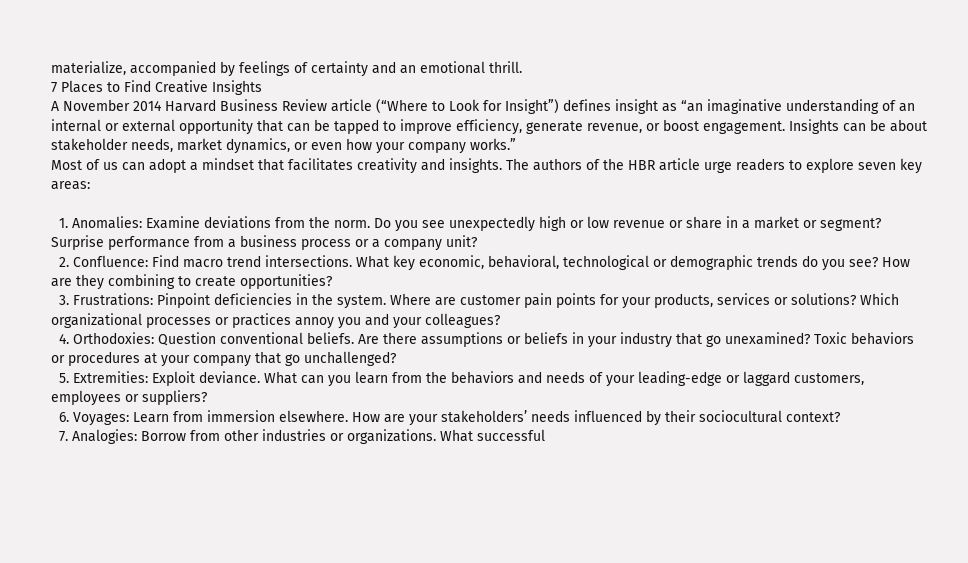materialize, accompanied by feelings of certainty and an emotional thrill.
7 Places to Find Creative Insights
A November 2014 Harvard Business Review article (“Where to Look for Insight”) defines insight as “an imaginative understanding of an internal or external opportunity that can be tapped to improve efficiency, generate revenue, or boost engagement. Insights can be about stakeholder needs, market dynamics, or even how your company works.”
Most of us can adopt a mindset that facilitates creativity and insights. The authors of the HBR article urge readers to explore seven key areas:

  1. Anomalies: Examine deviations from the norm. Do you see unexpectedly high or low revenue or share in a market or segment? Surprise performance from a business process or a company unit?
  2. Confluence: Find macro trend intersections. What key economic, behavioral, technological or demographic trends do you see? How are they combining to create opportunities?
  3. Frustrations: Pinpoint deficiencies in the system. Where are customer pain points for your products, services or solutions? Which organizational processes or practices annoy you and your colleagues?
  4. Orthodoxies: Question conventional beliefs. Are there assumptions or beliefs in your industry that go unexamined? Toxic behaviors or procedures at your company that go unchallenged?
  5. Extremities: Exploit deviance. What can you learn from the behaviors and needs of your leading-edge or laggard customers, employees or suppliers?
  6. Voyages: Learn from immersion elsewhere. How are your stakeholders’ needs influenced by their sociocultural context?
  7. Analogies: Borrow from other industries or organizations. What successful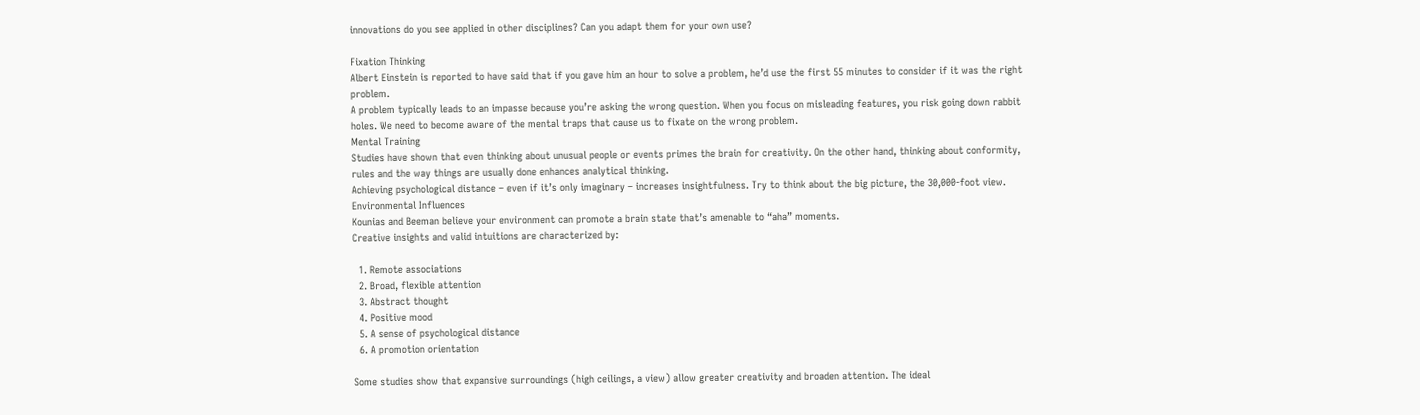innovations do you see applied in other disciplines? Can you adapt them for your own use?

Fixation Thinking
Albert Einstein is reported to have said that if you gave him an hour to solve a problem, he’d use the first 55 minutes to consider if it was the right problem.
A problem typically leads to an impasse because you’re asking the wrong question. When you focus on misleading features, you risk going down rabbit holes. We need to become aware of the mental traps that cause us to fixate on the wrong problem.
Mental Training
Studies have shown that even thinking about unusual people or events primes the brain for creativity. On the other hand, thinking about conformity, rules and the way things are usually done enhances analytical thinking.
Achieving psychological distance – even if it’s only imaginary – increases insightfulness. Try to think about the big picture, the 30,000-foot view.
Environmental Influences
Kounias and Beeman believe your environment can promote a brain state that’s amenable to “aha” moments.
Creative insights and valid intuitions are characterized by:

  1. Remote associations
  2. Broad, flexible attention
  3. Abstract thought
  4. Positive mood
  5. A sense of psychological distance
  6. A promotion orientation

Some studies show that expansive surroundings (high ceilings, a view) allow greater creativity and broaden attention. The ideal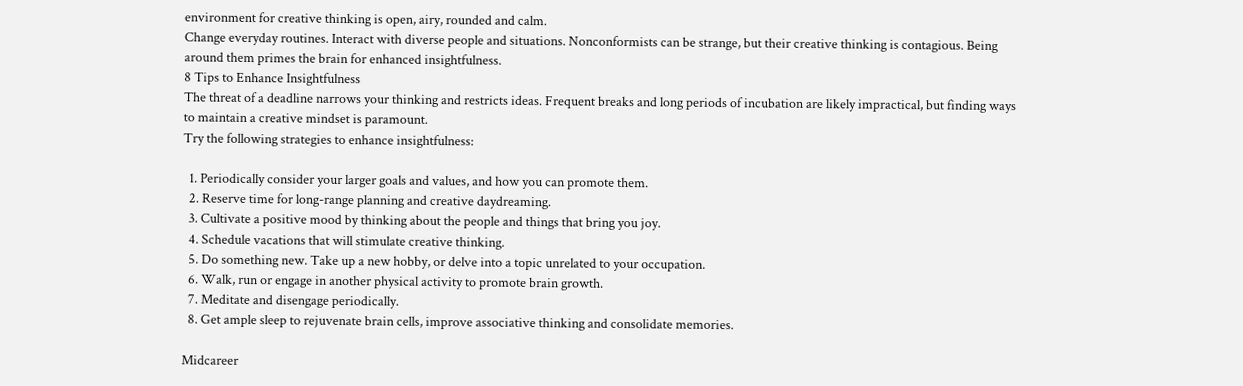environment for creative thinking is open, airy, rounded and calm.
Change everyday routines. Interact with diverse people and situations. Nonconformists can be strange, but their creative thinking is contagious. Being around them primes the brain for enhanced insightfulness.
8 Tips to Enhance Insightfulness
The threat of a deadline narrows your thinking and restricts ideas. Frequent breaks and long periods of incubation are likely impractical, but finding ways to maintain a creative mindset is paramount.
Try the following strategies to enhance insightfulness:

  1. Periodically consider your larger goals and values, and how you can promote them.
  2. Reserve time for long-range planning and creative daydreaming.
  3. Cultivate a positive mood by thinking about the people and things that bring you joy.
  4. Schedule vacations that will stimulate creative thinking.
  5. Do something new. Take up a new hobby, or delve into a topic unrelated to your occupation.
  6. Walk, run or engage in another physical activity to promote brain growth.
  7. Meditate and disengage periodically.
  8. Get ample sleep to rejuvenate brain cells, improve associative thinking and consolidate memories.

Midcareer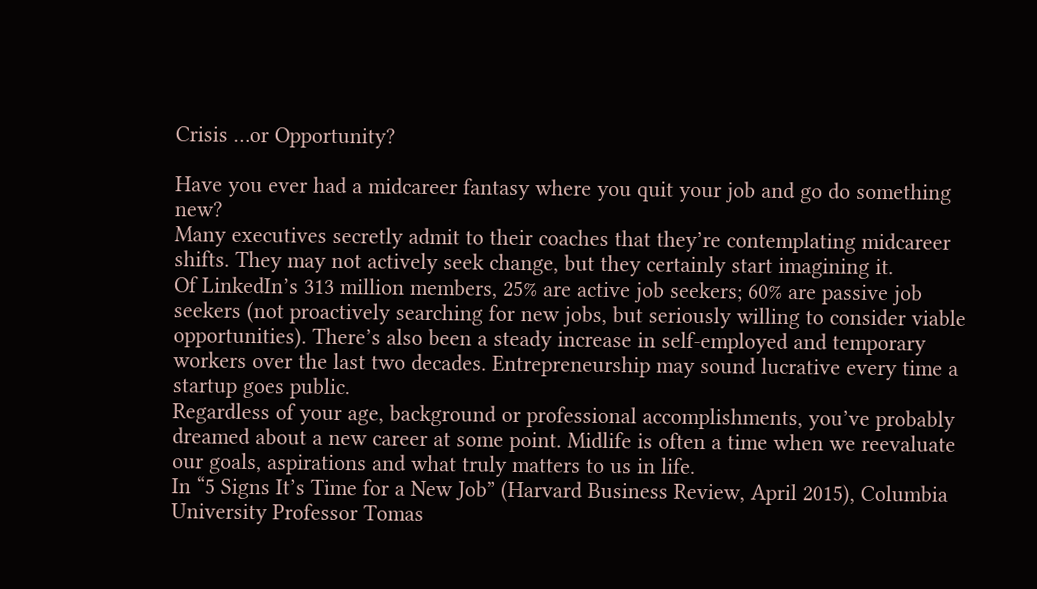Crisis …or Opportunity?

Have you ever had a midcareer fantasy where you quit your job and go do something new?
Many executives secretly admit to their coaches that they’re contemplating midcareer shifts. They may not actively seek change, but they certainly start imagining it.
Of LinkedIn’s 313 million members, 25% are active job seekers; 60% are passive job seekers (not proactively searching for new jobs, but seriously willing to consider viable opportunities). There’s also been a steady increase in self-employed and temporary workers over the last two decades. Entrepreneurship may sound lucrative every time a startup goes public.
Regardless of your age, background or professional accomplishments, you’ve probably dreamed about a new career at some point. Midlife is often a time when we reevaluate our goals, aspirations and what truly matters to us in life.
In “5 Signs It’s Time for a New Job” (Harvard Business Review, April 2015), Columbia University Professor Tomas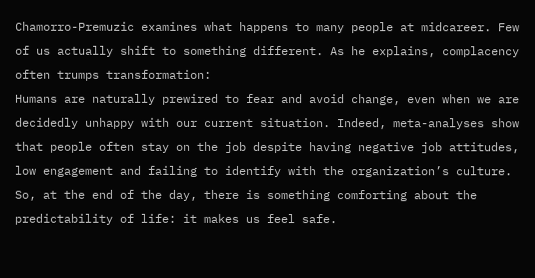Chamorro-Premuzic examines what happens to many people at midcareer. Few of us actually shift to something different. As he explains, complacency often trumps transformation:
Humans are naturally prewired to fear and avoid change, even when we are decidedly unhappy with our current situation. Indeed, meta-analyses show that people often stay on the job despite having negative job attitudes, low engagement and failing to identify with the organization’s culture. So, at the end of the day, there is something comforting about the predictability of life: it makes us feel safe.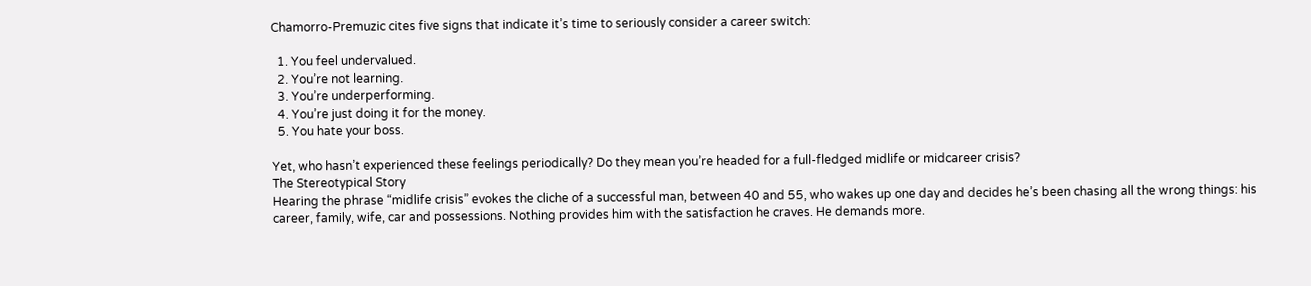Chamorro-Premuzic cites five signs that indicate it’s time to seriously consider a career switch:

  1. You feel undervalued.
  2. You’re not learning.
  3. You’re underperforming.
  4. You’re just doing it for the money.
  5. You hate your boss.

Yet, who hasn’t experienced these feelings periodically? Do they mean you’re headed for a full-fledged midlife or midcareer crisis?
The Stereotypical Story
Hearing the phrase “midlife crisis” evokes the cliche of a successful man, between 40 and 55, who wakes up one day and decides he’s been chasing all the wrong things: his career, family, wife, car and possessions. Nothing provides him with the satisfaction he craves. He demands more.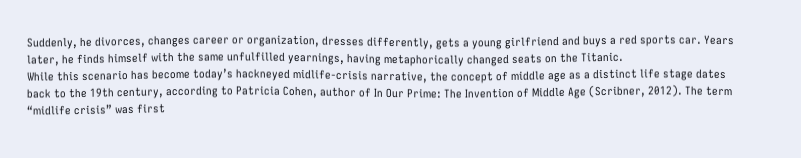Suddenly, he divorces, changes career or organization, dresses differently, gets a young girlfriend and buys a red sports car. Years later, he finds himself with the same unfulfilled yearnings, having metaphorically changed seats on the Titanic.
While this scenario has become today’s hackneyed midlife-crisis narrative, the concept of middle age as a distinct life stage dates back to the 19th century, according to Patricia Cohen, author of In Our Prime: The Invention of Middle Age (Scribner, 2012). The term “midlife crisis” was first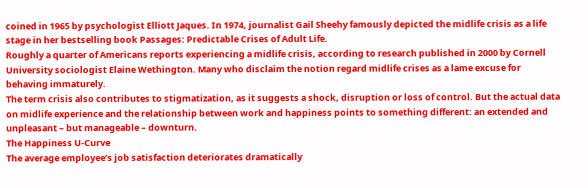coined in 1965 by psychologist Elliott Jaques. In 1974, journalist Gail Sheehy famously depicted the midlife crisis as a life stage in her bestselling book Passages: Predictable Crises of Adult Life.
Roughly a quarter of Americans reports experiencing a midlife crisis, according to research published in 2000 by Cornell University sociologist Elaine Wethington. Many who disclaim the notion regard midlife crises as a lame excuse for behaving immaturely.
The term crisis also contributes to stigmatization, as it suggests a shock, disruption or loss of control. But the actual data on midlife experience and the relationship between work and happiness points to something different: an extended and unpleasant – but manageable – downturn.
The Happiness U-Curve
The average employee’s job satisfaction deteriorates dramatically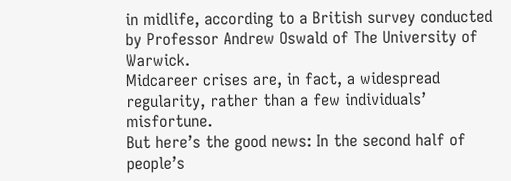in midlife, according to a British survey conducted by Professor Andrew Oswald of The University of Warwick.
Midcareer crises are, in fact, a widespread regularity, rather than a few individuals’ misfortune.
But here’s the good news: In the second half of people’s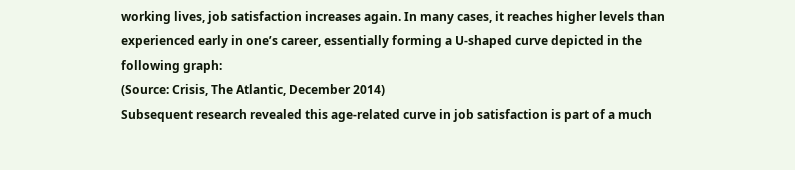working lives, job satisfaction increases again. In many cases, it reaches higher levels than experienced early in one’s career, essentially forming a U-shaped curve depicted in the following graph:
(Source: Crisis, The Atlantic, December 2014)
Subsequent research revealed this age-related curve in job satisfaction is part of a much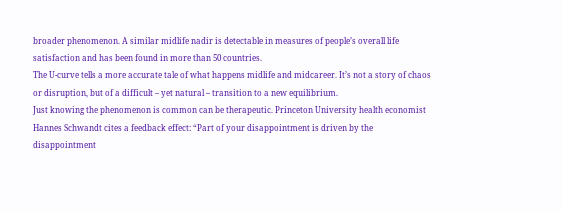broader phenomenon. A similar midlife nadir is detectable in measures of people’s overall life satisfaction and has been found in more than 50 countries.
The U-curve tells a more accurate tale of what happens midlife and midcareer. It’s not a story of chaos or disruption, but of a difficult – yet natural – transition to a new equilibrium.
Just knowing the phenomenon is common can be therapeutic. Princeton University health economist Hannes Schwandt cites a feedback effect: “Part of your disappointment is driven by the disappointment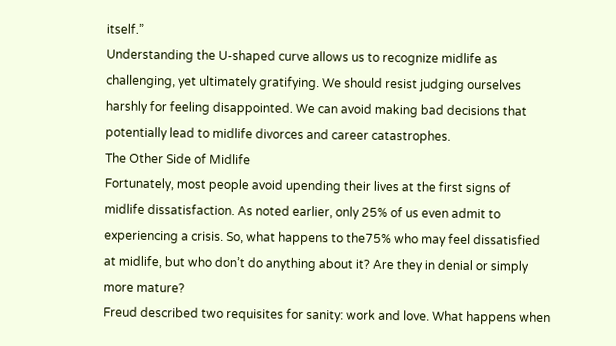itself.”
Understanding the U-shaped curve allows us to recognize midlife as challenging, yet ultimately gratifying. We should resist judging ourselves harshly for feeling disappointed. We can avoid making bad decisions that potentially lead to midlife divorces and career catastrophes.
The Other Side of Midlife
Fortunately, most people avoid upending their lives at the first signs of midlife dissatisfaction. As noted earlier, only 25% of us even admit to experiencing a crisis. So, what happens to the75% who may feel dissatisfied at midlife, but who don’t do anything about it? Are they in denial or simply more mature?
Freud described two requisites for sanity: work and love. What happens when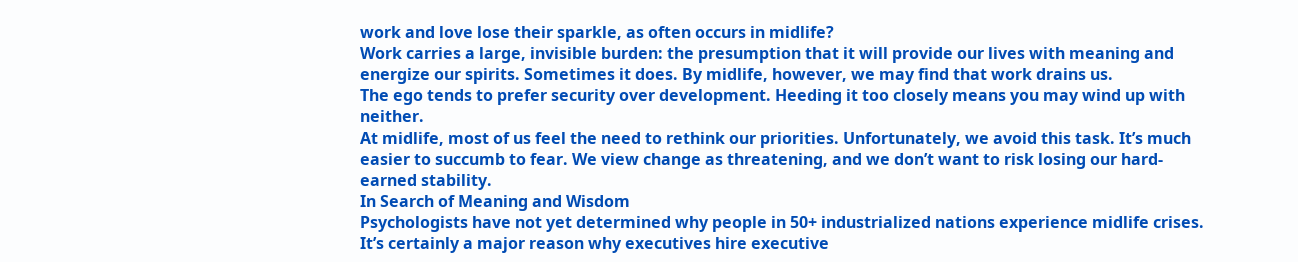work and love lose their sparkle, as often occurs in midlife?
Work carries a large, invisible burden: the presumption that it will provide our lives with meaning and energize our spirits. Sometimes it does. By midlife, however, we may find that work drains us.
The ego tends to prefer security over development. Heeding it too closely means you may wind up with neither.
At midlife, most of us feel the need to rethink our priorities. Unfortunately, we avoid this task. It’s much easier to succumb to fear. We view change as threatening, and we don’t want to risk losing our hard-earned stability.
In Search of Meaning and Wisdom
Psychologists have not yet determined why people in 50+ industrialized nations experience midlife crises. It’s certainly a major reason why executives hire executive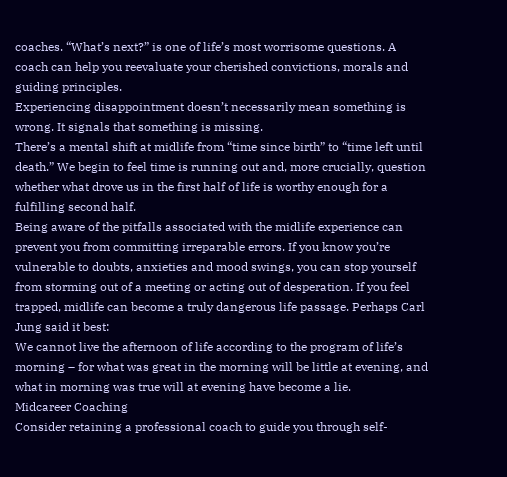coaches. “What’s next?” is one of life’s most worrisome questions. A coach can help you reevaluate your cherished convictions, morals and guiding principles.
Experiencing disappointment doesn’t necessarily mean something is wrong. It signals that something is missing.
There’s a mental shift at midlife from “time since birth” to “time left until death.” We begin to feel time is running out and, more crucially, question whether what drove us in the first half of life is worthy enough for a fulfilling second half.
Being aware of the pitfalls associated with the midlife experience can prevent you from committing irreparable errors. If you know you’re vulnerable to doubts, anxieties and mood swings, you can stop yourself from storming out of a meeting or acting out of desperation. If you feel trapped, midlife can become a truly dangerous life passage. Perhaps Carl Jung said it best:
We cannot live the afternoon of life according to the program of life’s morning – for what was great in the morning will be little at evening, and what in morning was true will at evening have become a lie.
Midcareer Coaching
Consider retaining a professional coach to guide you through self-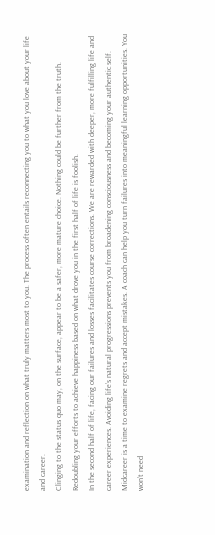examination and reflection on what truly matters most to you. The process often entails reconnecting you to what you love about your life and career.
Clinging to the status quo may, on the surface, appear to be a safer, more mature choice. Nothing could be further from the truth. Redoubling your efforts to achieve happiness based on what drove you in the first half of life is foolish.
In the second half of life, facing our failures and losses facilitates course corrections. We are rewarded with deeper, more fulfilling life and career experiences. Avoiding life’s natural progressions prevents you from broadening consciousness and becoming your authentic self.
Midcareer is a time to examine regrets and accept mistakes. A coach can help you turn failures into meaningful learning opportunities. You won’t need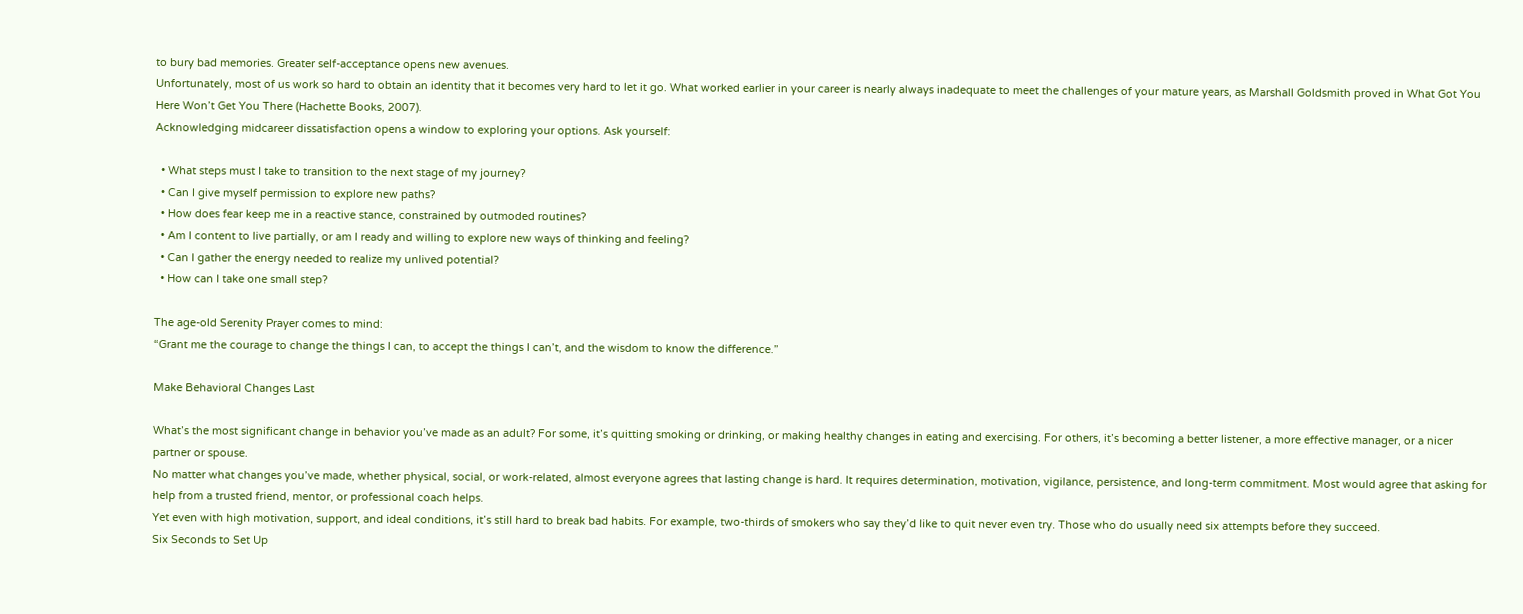to bury bad memories. Greater self-acceptance opens new avenues.
Unfortunately, most of us work so hard to obtain an identity that it becomes very hard to let it go. What worked earlier in your career is nearly always inadequate to meet the challenges of your mature years, as Marshall Goldsmith proved in What Got You Here Won’t Get You There (Hachette Books, 2007).
Acknowledging midcareer dissatisfaction opens a window to exploring your options. Ask yourself:

  • What steps must I take to transition to the next stage of my journey?
  • Can I give myself permission to explore new paths?
  • How does fear keep me in a reactive stance, constrained by outmoded routines?
  • Am I content to live partially, or am I ready and willing to explore new ways of thinking and feeling?
  • Can I gather the energy needed to realize my unlived potential?
  • How can I take one small step?

The age-old Serenity Prayer comes to mind:
“Grant me the courage to change the things I can, to accept the things I can’t, and the wisdom to know the difference.”

Make Behavioral Changes Last

What’s the most significant change in behavior you’ve made as an adult? For some, it’s quitting smoking or drinking, or making healthy changes in eating and exercising. For others, it’s becoming a better listener, a more effective manager, or a nicer partner or spouse.
No matter what changes you’ve made, whether physical, social, or work-related, almost everyone agrees that lasting change is hard. It requires determination, motivation, vigilance, persistence, and long-term commitment. Most would agree that asking for help from a trusted friend, mentor, or professional coach helps.
Yet even with high motivation, support, and ideal conditions, it’s still hard to break bad habits. For example, two-thirds of smokers who say they’d like to quit never even try. Those who do usually need six attempts before they succeed.
Six Seconds to Set Up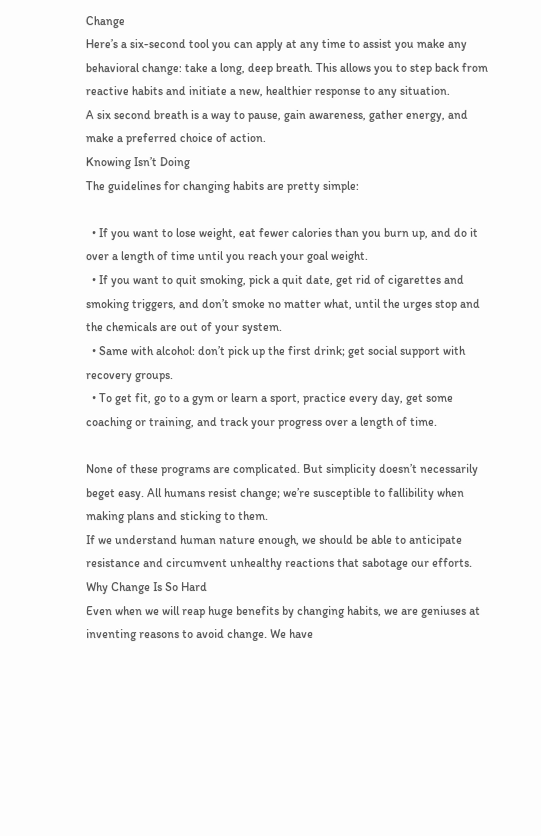Change
Here’s a six-second tool you can apply at any time to assist you make any behavioral change: take a long, deep breath. This allows you to step back from reactive habits and initiate a new, healthier response to any situation.
A six second breath is a way to pause, gain awareness, gather energy, and make a preferred choice of action.
Knowing Isn’t Doing
The guidelines for changing habits are pretty simple:

  • If you want to lose weight, eat fewer calories than you burn up, and do it over a length of time until you reach your goal weight.
  • If you want to quit smoking, pick a quit date, get rid of cigarettes and smoking triggers, and don’t smoke no matter what, until the urges stop and the chemicals are out of your system.
  • Same with alcohol: don’t pick up the first drink; get social support with recovery groups.
  • To get fit, go to a gym or learn a sport, practice every day, get some coaching or training, and track your progress over a length of time.

None of these programs are complicated. But simplicity doesn’t necessarily beget easy. All humans resist change; we’re susceptible to fallibility when making plans and sticking to them.
If we understand human nature enough, we should be able to anticipate resistance and circumvent unhealthy reactions that sabotage our efforts.
Why Change Is So Hard
Even when we will reap huge benefits by changing habits, we are geniuses at inventing reasons to avoid change. We have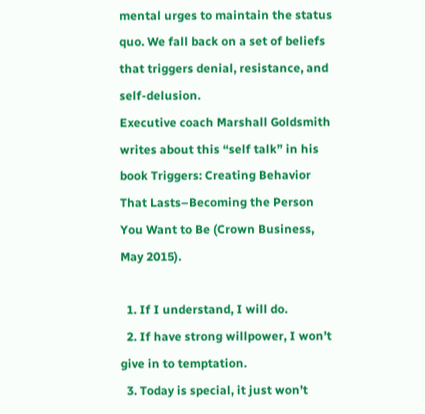mental urges to maintain the status quo. We fall back on a set of beliefs that triggers denial, resistance, and self-delusion.
Executive coach Marshall Goldsmith writes about this “self talk” in his book Triggers: Creating Behavior That Lasts–Becoming the Person You Want to Be (Crown Business, May 2015).

  1. If I understand, I will do.
  2. If have strong willpower, I won’t give in to temptation.
  3. Today is special, it just won’t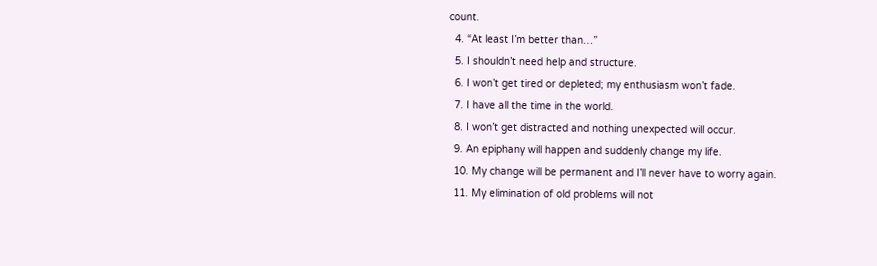count.
  4. “At least I’m better than…”
  5. I shouldn’t need help and structure.
  6. I won’t get tired or depleted; my enthusiasm won’t fade.
  7. I have all the time in the world.
  8. I won’t get distracted and nothing unexpected will occur.
  9. An epiphany will happen and suddenly change my life.
  10. My change will be permanent and I’ll never have to worry again.
  11. My elimination of old problems will not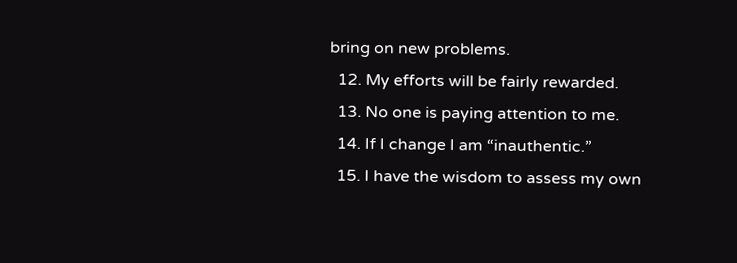bring on new problems.
  12. My efforts will be fairly rewarded.
  13. No one is paying attention to me.
  14. If I change I am “inauthentic.”
  15. I have the wisdom to assess my own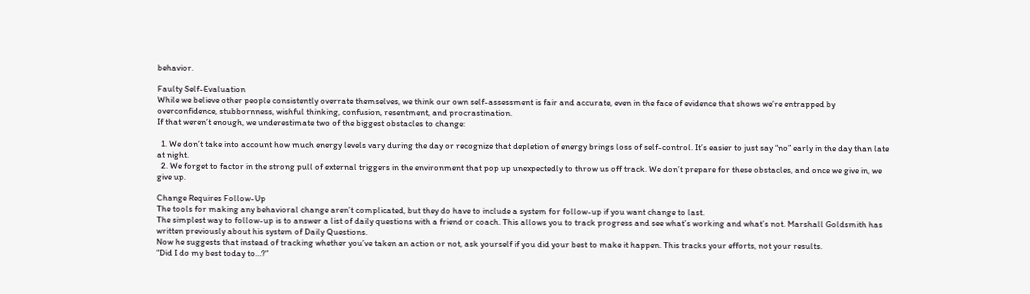behavior.

Faulty Self-Evaluation
While we believe other people consistently overrate themselves, we think our own self-assessment is fair and accurate, even in the face of evidence that shows we’re entrapped by overconfidence, stubbornness, wishful thinking, confusion, resentment, and procrastination.
If that weren’t enough, we underestimate two of the biggest obstacles to change:

  1. We don’t take into account how much energy levels vary during the day or recognize that depletion of energy brings loss of self-control. It’s easier to just say “no” early in the day than late at night.
  2. We forget to factor in the strong pull of external triggers in the environment that pop up unexpectedly to throw us off track. We don’t prepare for these obstacles, and once we give in, we give up.

Change Requires Follow-Up
The tools for making any behavioral change aren’t complicated, but they do have to include a system for follow-up if you want change to last.
The simplest way to follow-up is to answer a list of daily questions with a friend or coach. This allows you to track progress and see what’s working and what’s not. Marshall Goldsmith has written previously about his system of Daily Questions.
Now he suggests that instead of tracking whether you’ve taken an action or not, ask yourself if you did your best to make it happen. This tracks your efforts, not your results.
“Did I do my best today to…?”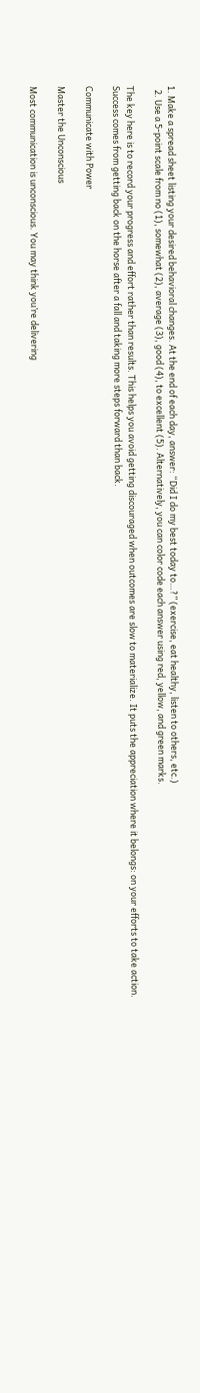1. Make a spread sheet listing your desired behavioral changes. At the end of each day, answer: “Did I do my best today to…?” (exercise, eat healthy, listen to others, etc.)
  2. Use a 5-point scale from no (1), somewhat (2), average (3), good (4), to excellent (5). Alternatively, you can color code each answer using red, yellow, and green marks.

The key here is to record your progress and effort rather than results. This helps you avoid getting discouraged when outcomes are slow to materialize. It puts the appreciation where it belongs: on your efforts to take action.
Success comes from getting back on the horse after a fall and taking more steps forward than back.

Communicate with Power

Master the Unconscious

Most communication is unconscious. You may think you’re delivering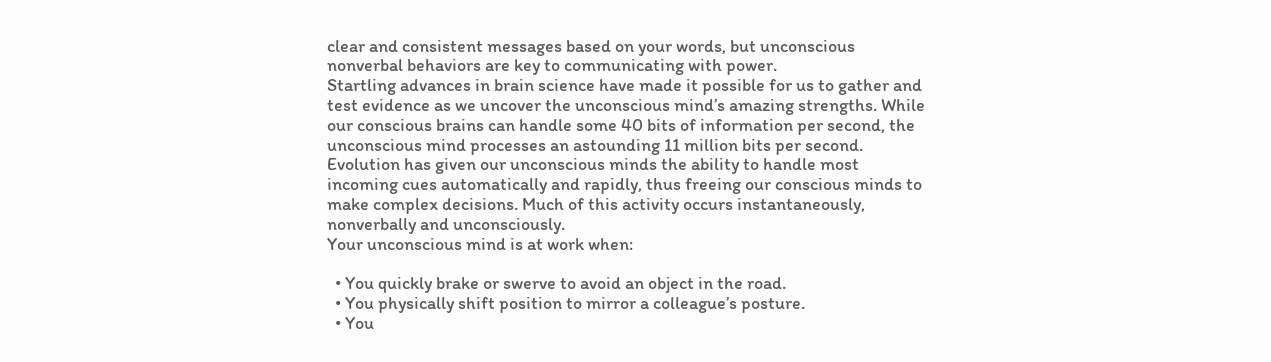clear and consistent messages based on your words, but unconscious nonverbal behaviors are key to communicating with power.
Startling advances in brain science have made it possible for us to gather and test evidence as we uncover the unconscious mind’s amazing strengths. While our conscious brains can handle some 40 bits of information per second, the unconscious mind processes an astounding 11 million bits per second.
Evolution has given our unconscious minds the ability to handle most incoming cues automatically and rapidly, thus freeing our conscious minds to make complex decisions. Much of this activity occurs instantaneously, nonverbally and unconsciously.
Your unconscious mind is at work when:

  • You quickly brake or swerve to avoid an object in the road.
  • You physically shift position to mirror a colleague’s posture.
  • You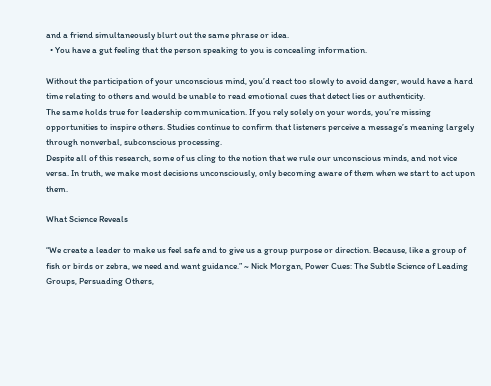and a friend simultaneously blurt out the same phrase or idea.
  • You have a gut feeling that the person speaking to you is concealing information.

Without the participation of your unconscious mind, you’d react too slowly to avoid danger, would have a hard time relating to others and would be unable to read emotional cues that detect lies or authenticity.
The same holds true for leadership communication. If you rely solely on your words, you’re missing opportunities to inspire others. Studies continue to confirm that listeners perceive a message’s meaning largely through nonverbal, subconscious processing.
Despite all of this research, some of us cling to the notion that we rule our unconscious minds, and not vice versa. In truth, we make most decisions unconsciously, only becoming aware of them when we start to act upon them.

What Science Reveals

“We create a leader to make us feel safe and to give us a group purpose or direction. Because, like a group of fish or birds or zebra, we need and want guidance.” ~ Nick Morgan, Power Cues: The Subtle Science of Leading Groups, Persuading Others,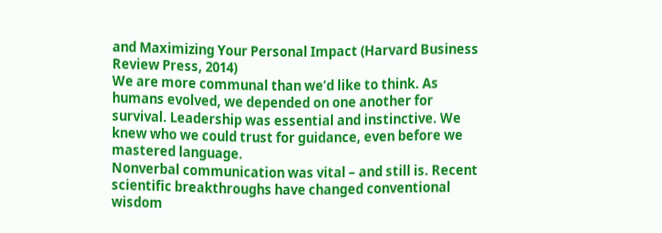and Maximizing Your Personal Impact (Harvard Business Review Press, 2014)
We are more communal than we’d like to think. As humans evolved, we depended on one another for survival. Leadership was essential and instinctive. We knew who we could trust for guidance, even before we mastered language.
Nonverbal communication was vital – and still is. Recent scientific breakthroughs have changed conventional wisdom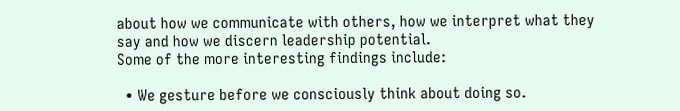about how we communicate with others, how we interpret what they say and how we discern leadership potential.
Some of the more interesting findings include:

  • We gesture before we consciously think about doing so.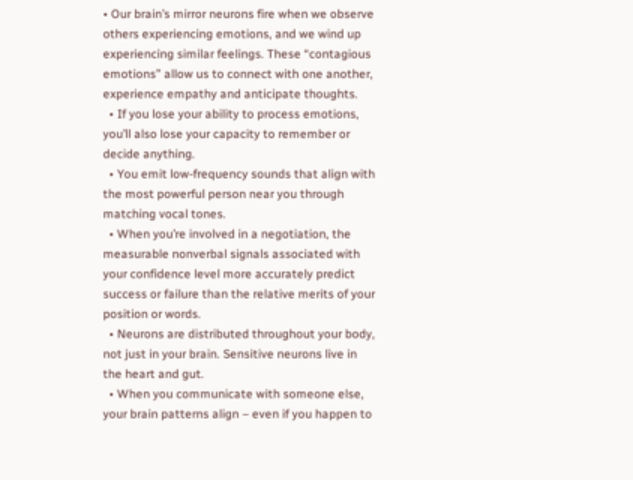• Our brain’s mirror neurons fire when we observe others experiencing emotions, and we wind up experiencing similar feelings. These “contagious emotions” allow us to connect with one another, experience empathy and anticipate thoughts.
  • If you lose your ability to process emotions, you’ll also lose your capacity to remember or decide anything.
  • You emit low-frequency sounds that align with the most powerful person near you through matching vocal tones.
  • When you’re involved in a negotiation, the measurable nonverbal signals associated with your confidence level more accurately predict success or failure than the relative merits of your position or words.
  • Neurons are distributed throughout your body, not just in your brain. Sensitive neurons live in the heart and gut.
  • When you communicate with someone else, your brain patterns align – even if you happen to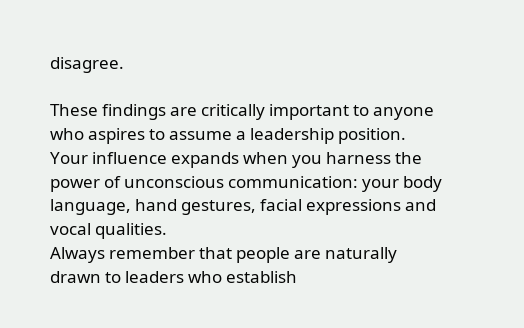disagree.

These findings are critically important to anyone who aspires to assume a leadership position. Your influence expands when you harness the power of unconscious communication: your body language, hand gestures, facial expressions and vocal qualities.
Always remember that people are naturally drawn to leaders who establish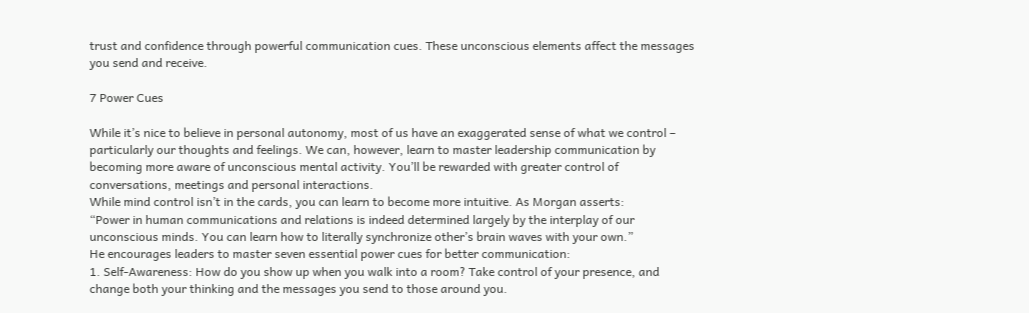trust and confidence through powerful communication cues. These unconscious elements affect the messages you send and receive.

7 Power Cues

While it’s nice to believe in personal autonomy, most of us have an exaggerated sense of what we control – particularly our thoughts and feelings. We can, however, learn to master leadership communication by becoming more aware of unconscious mental activity. You’ll be rewarded with greater control of conversations, meetings and personal interactions.
While mind control isn’t in the cards, you can learn to become more intuitive. As Morgan asserts:
“Power in human communications and relations is indeed determined largely by the interplay of our unconscious minds. You can learn how to literally synchronize other’s brain waves with your own.”
He encourages leaders to master seven essential power cues for better communication:
1. Self-Awareness: How do you show up when you walk into a room? Take control of your presence, and change both your thinking and the messages you send to those around you.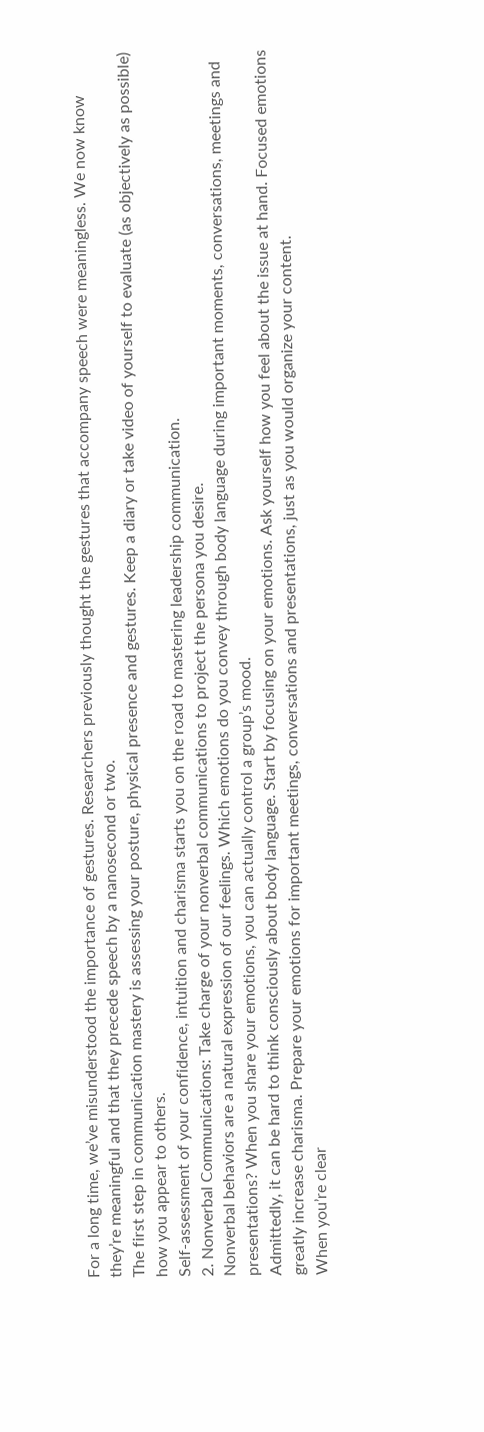For a long time, we’ve misunderstood the importance of gestures. Researchers previously thought the gestures that accompany speech were meaningless. We now know they’re meaningful and that they precede speech by a nanosecond or two.
The first step in communication mastery is assessing your posture, physical presence and gestures. Keep a diary or take video of yourself to evaluate (as objectively as possible) how you appear to others.
Self-assessment of your confidence, intuition and charisma starts you on the road to mastering leadership communication.
2. Nonverbal Communications: Take charge of your nonverbal communications to project the persona you desire.
Nonverbal behaviors are a natural expression of our feelings. Which emotions do you convey through body language during important moments, conversations, meetings and presentations? When you share your emotions, you can actually control a group’s mood.
Admittedly, it can be hard to think consciously about body language. Start by focusing on your emotions. Ask yourself how you feel about the issue at hand. Focused emotions greatly increase charisma. Prepare your emotions for important meetings, conversations and presentations, just as you would organize your content.
When you’re clear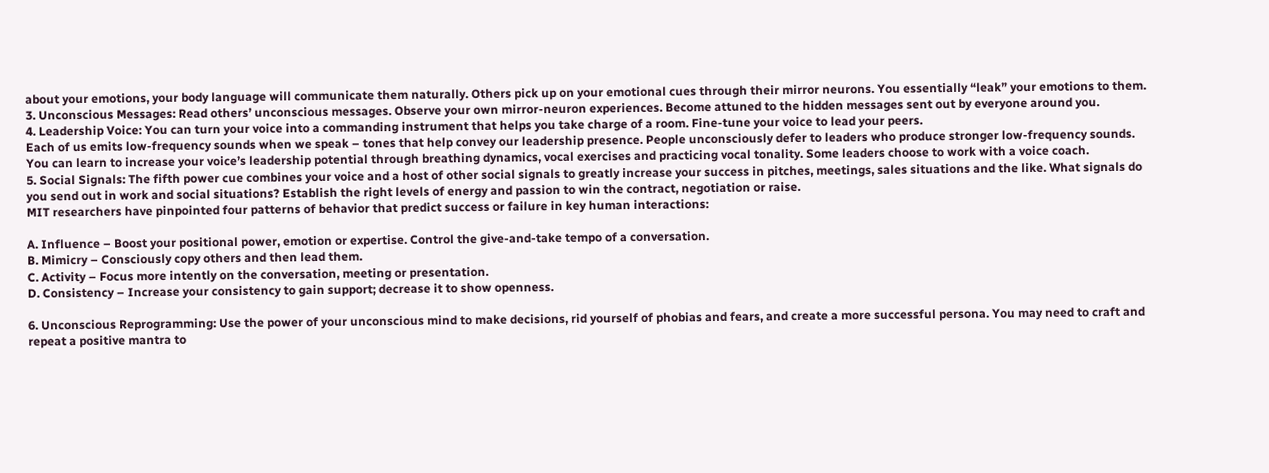about your emotions, your body language will communicate them naturally. Others pick up on your emotional cues through their mirror neurons. You essentially “leak” your emotions to them.
3. Unconscious Messages: Read others’ unconscious messages. Observe your own mirror-neuron experiences. Become attuned to the hidden messages sent out by everyone around you.
4. Leadership Voice: You can turn your voice into a commanding instrument that helps you take charge of a room. Fine-tune your voice to lead your peers.
Each of us emits low-frequency sounds when we speak – tones that help convey our leadership presence. People unconsciously defer to leaders who produce stronger low-frequency sounds.
You can learn to increase your voice’s leadership potential through breathing dynamics, vocal exercises and practicing vocal tonality. Some leaders choose to work with a voice coach.
5. Social Signals: The fifth power cue combines your voice and a host of other social signals to greatly increase your success in pitches, meetings, sales situations and the like. What signals do you send out in work and social situations? Establish the right levels of energy and passion to win the contract, negotiation or raise.
MIT researchers have pinpointed four patterns of behavior that predict success or failure in key human interactions:

A. Influence – Boost your positional power, emotion or expertise. Control the give-and-take tempo of a conversation.
B. Mimicry – Consciously copy others and then lead them.
C. Activity – Focus more intently on the conversation, meeting or presentation.
D. Consistency – Increase your consistency to gain support; decrease it to show openness.

6. Unconscious Reprogramming: Use the power of your unconscious mind to make decisions, rid yourself of phobias and fears, and create a more successful persona. You may need to craft and repeat a positive mantra to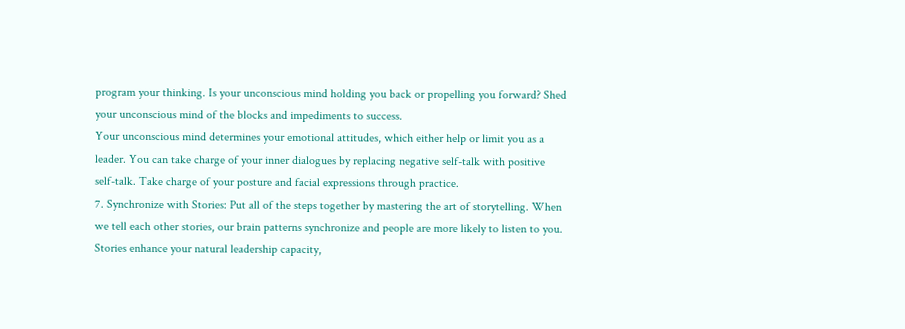program your thinking. Is your unconscious mind holding you back or propelling you forward? Shed your unconscious mind of the blocks and impediments to success.
Your unconscious mind determines your emotional attitudes, which either help or limit you as a leader. You can take charge of your inner dialogues by replacing negative self-talk with positive self-talk. Take charge of your posture and facial expressions through practice.
7. Synchronize with Stories: Put all of the steps together by mastering the art of storytelling. When we tell each other stories, our brain patterns synchronize and people are more likely to listen to you. Stories enhance your natural leadership capacity,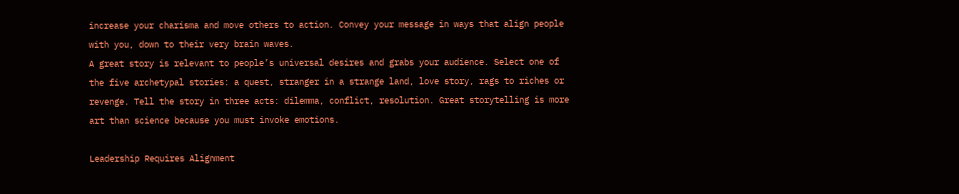increase your charisma and move others to action. Convey your message in ways that align people with you, down to their very brain waves.
A great story is relevant to people’s universal desires and grabs your audience. Select one of the five archetypal stories: a quest, stranger in a strange land, love story, rags to riches or revenge. Tell the story in three acts: dilemma, conflict, resolution. Great storytelling is more art than science because you must invoke emotions.

Leadership Requires Alignment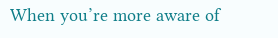When you’re more aware of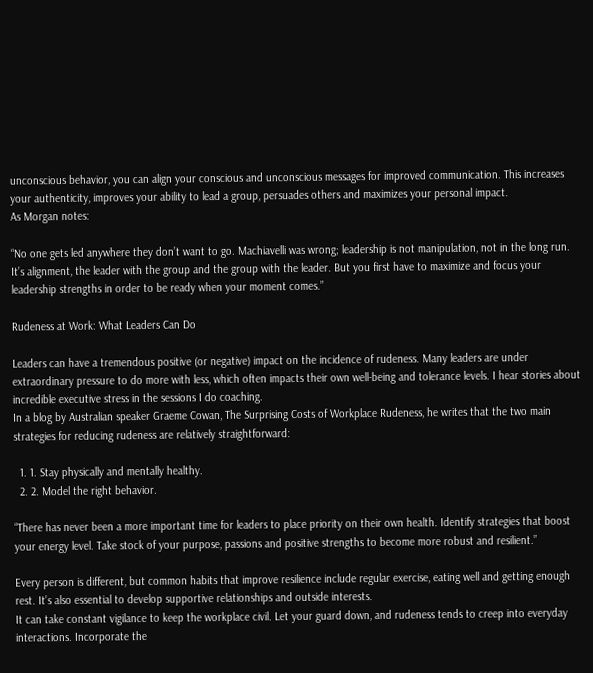unconscious behavior, you can align your conscious and unconscious messages for improved communication. This increases your authenticity, improves your ability to lead a group, persuades others and maximizes your personal impact.
As Morgan notes:

“No one gets led anywhere they don’t want to go. Machiavelli was wrong; leadership is not manipulation, not in the long run. It’s alignment, the leader with the group and the group with the leader. But you first have to maximize and focus your leadership strengths in order to be ready when your moment comes.”

Rudeness at Work: What Leaders Can Do

Leaders can have a tremendous positive (or negative) impact on the incidence of rudeness. Many leaders are under extraordinary pressure to do more with less, which often impacts their own well-being and tolerance levels. I hear stories about incredible executive stress in the sessions I do coaching.
In a blog by Australian speaker Graeme Cowan, The Surprising Costs of Workplace Rudeness, he writes that the two main strategies for reducing rudeness are relatively straightforward:

  1. 1. Stay physically and mentally healthy.
  2. 2. Model the right behavior.

“There has never been a more important time for leaders to place priority on their own health. Identify strategies that boost your energy level. Take stock of your purpose, passions and positive strengths to become more robust and resilient.”

Every person is different, but common habits that improve resilience include regular exercise, eating well and getting enough rest. It’s also essential to develop supportive relationships and outside interests.
It can take constant vigilance to keep the workplace civil. Let your guard down, and rudeness tends to creep into everyday interactions. Incorporate the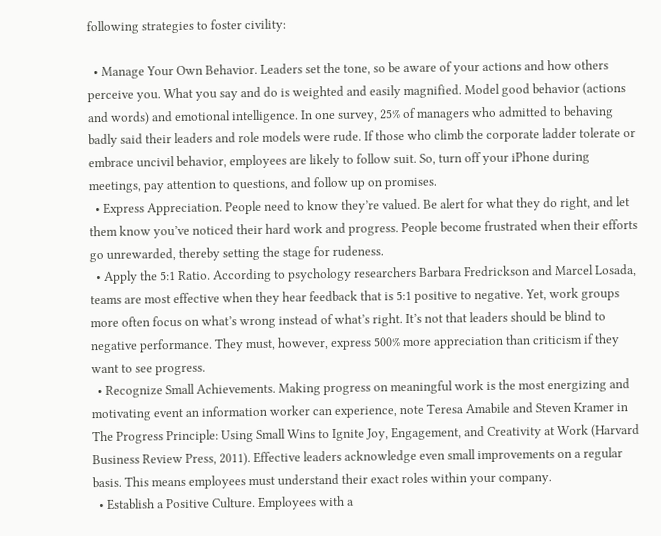following strategies to foster civility:

  • Manage Your Own Behavior. Leaders set the tone, so be aware of your actions and how others perceive you. What you say and do is weighted and easily magnified. Model good behavior (actions and words) and emotional intelligence. In one survey, 25% of managers who admitted to behaving badly said their leaders and role models were rude. If those who climb the corporate ladder tolerate or embrace uncivil behavior, employees are likely to follow suit. So, turn off your iPhone during meetings, pay attention to questions, and follow up on promises.
  • Express Appreciation. People need to know they’re valued. Be alert for what they do right, and let them know you’ve noticed their hard work and progress. People become frustrated when their efforts go unrewarded, thereby setting the stage for rudeness.
  • Apply the 5:1 Ratio. According to psychology researchers Barbara Fredrickson and Marcel Losada, teams are most effective when they hear feedback that is 5:1 positive to negative. Yet, work groups more often focus on what’s wrong instead of what’s right. It’s not that leaders should be blind to negative performance. They must, however, express 500% more appreciation than criticism if they want to see progress.
  • Recognize Small Achievements. Making progress on meaningful work is the most energizing and motivating event an information worker can experience, note Teresa Amabile and Steven Kramer in The Progress Principle: Using Small Wins to Ignite Joy, Engagement, and Creativity at Work (Harvard Business Review Press, 2011). Effective leaders acknowledge even small improvements on a regular basis. This means employees must understand their exact roles within your company.
  • Establish a Positive Culture. Employees with a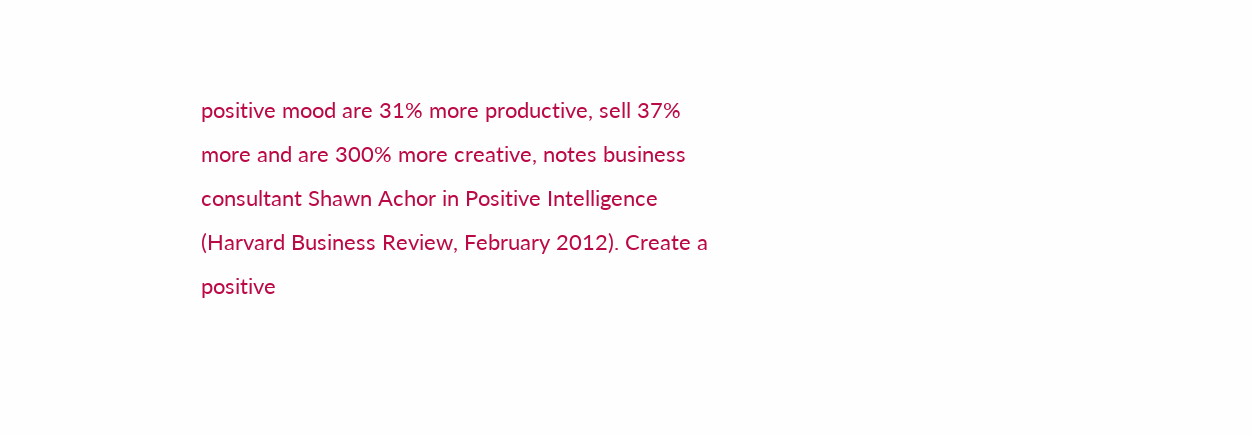positive mood are 31% more productive, sell 37% more and are 300% more creative, notes business consultant Shawn Achor in Positive Intelligence (Harvard Business Review, February 2012). Create a positive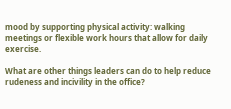mood by supporting physical activity: walking meetings or flexible work hours that allow for daily exercise.

What are other things leaders can do to help reduce rudeness and incivility in the office?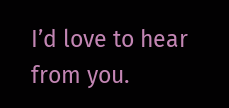I’d love to hear from you.